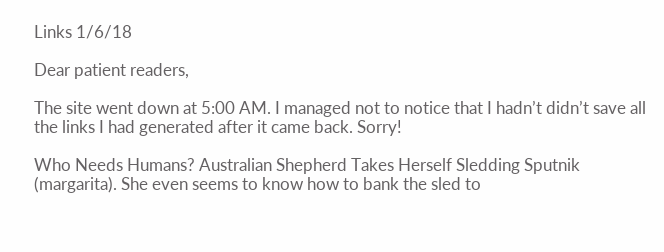Links 1/6/18

Dear patient readers,

The site went down at 5:00 AM. I managed not to notice that I hadn’t didn’t save all the links I had generated after it came back. Sorry!

Who Needs Humans? Australian Shepherd Takes Herself Sledding Sputnik (margarita). She even seems to know how to bank the sled to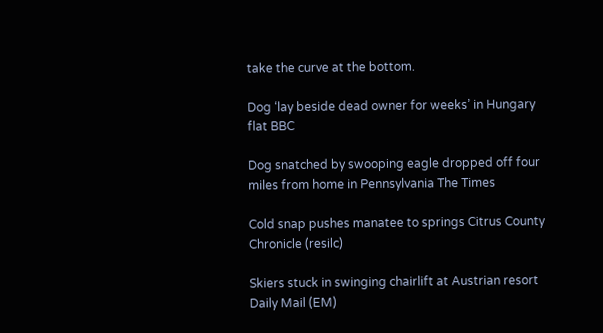take the curve at the bottom.

Dog ‘lay beside dead owner for weeks’ in Hungary flat BBC

Dog snatched by swooping eagle dropped off four miles from home in Pennsylvania The Times

Cold snap pushes manatee to springs Citrus County Chronicle (resilc)

Skiers stuck in swinging chairlift at Austrian resort Daily Mail (EM)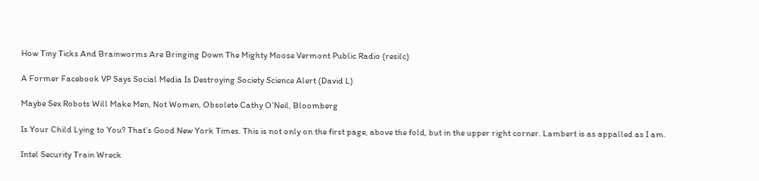How Tiny Ticks And Brainworms Are Bringing Down The Mighty Moose Vermont Public Radio (resilc)

A Former Facebook VP Says Social Media Is Destroying Society Science Alert (David L)

Maybe Sex Robots Will Make Men, Not Women, Obsolete Cathy O’Neil, Bloomberg

Is Your Child Lying to You? That’s Good New York Times. This is not only on the first page, above the fold, but in the upper right corner. Lambert is as appalled as I am.

Intel Security Train Wreck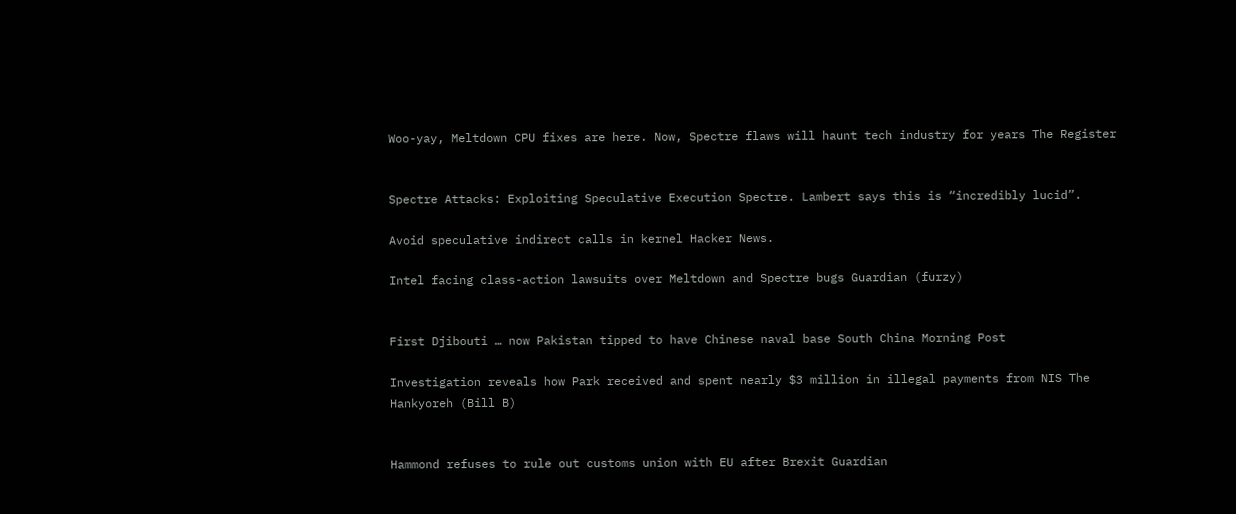Woo-yay, Meltdown CPU fixes are here. Now, Spectre flaws will haunt tech industry for years The Register


Spectre Attacks: Exploiting Speculative Execution Spectre. Lambert says this is “incredibly lucid”.

Avoid speculative indirect calls in kernel Hacker News.

Intel facing class-action lawsuits over Meltdown and Spectre bugs Guardian (furzy)


First Djibouti … now Pakistan tipped to have Chinese naval base South China Morning Post

Investigation reveals how Park received and spent nearly $3 million in illegal payments from NIS The Hankyoreh (Bill B)


Hammond refuses to rule out customs union with EU after Brexit Guardian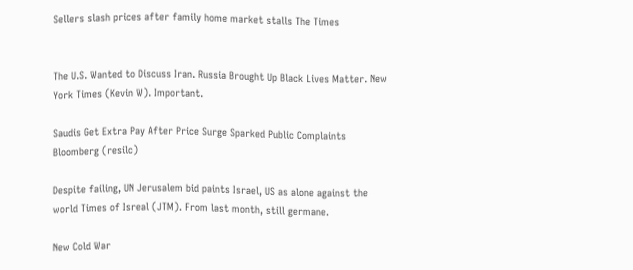Sellers slash prices after family home market stalls The Times


The U.S. Wanted to Discuss Iran. Russia Brought Up Black Lives Matter. New York Times (Kevin W). Important.

Saudis Get Extra Pay After Price Surge Sparked Public Complaints Bloomberg (resilc)

Despite failing, UN Jerusalem bid paints Israel, US as alone against the world Times of Isreal (JTM). From last month, still germane.

New Cold War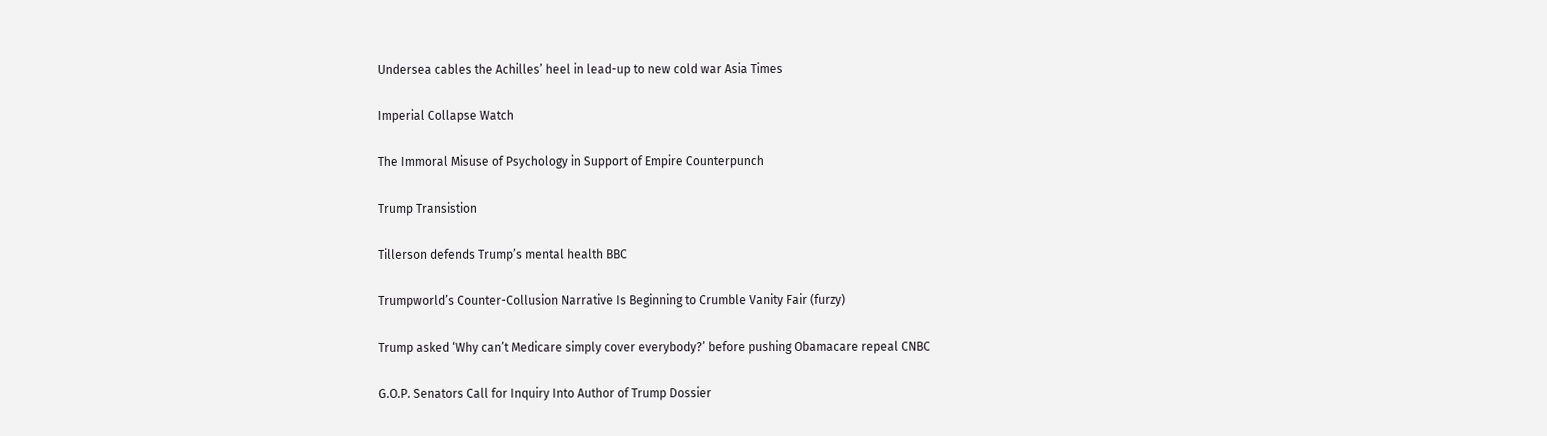Undersea cables the Achilles’ heel in lead-up to new cold war Asia Times

Imperial Collapse Watch

The Immoral Misuse of Psychology in Support of Empire Counterpunch

Trump Transistion

Tillerson defends Trump’s mental health BBC

Trumpworld’s Counter-Collusion Narrative Is Beginning to Crumble Vanity Fair (furzy)

Trump asked ‘Why can’t Medicare simply cover everybody?’ before pushing Obamacare repeal CNBC

G.O.P. Senators Call for Inquiry Into Author of Trump Dossier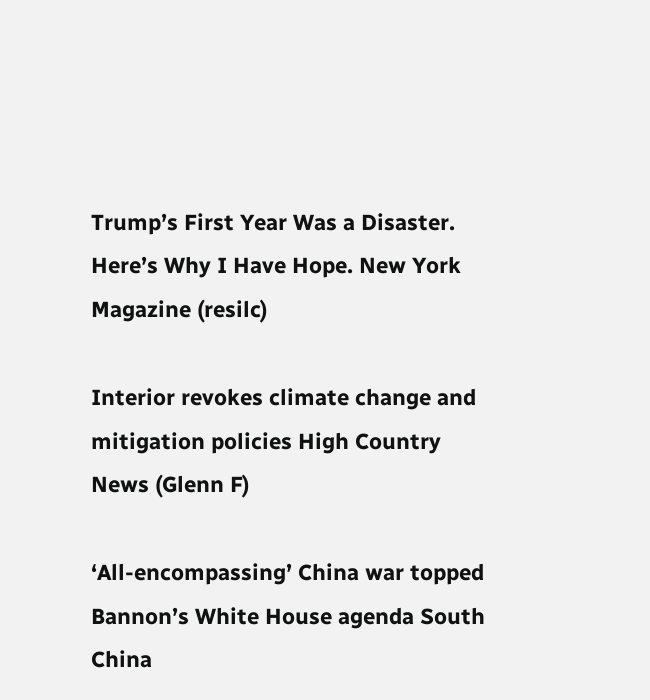Trump’s First Year Was a Disaster. Here’s Why I Have Hope. New York Magazine (resilc)

Interior revokes climate change and mitigation policies High Country News (Glenn F)

‘All-encompassing’ China war topped Bannon’s White House agenda South China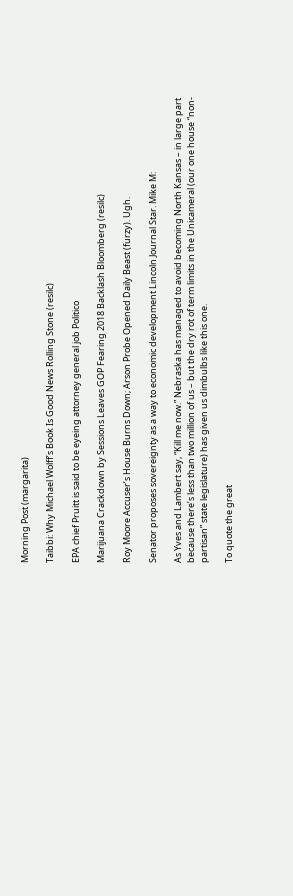Morning Post (margarita)

Taibbi: Why Michael Wolff’s Book Is Good News Rolling Stone (resilc)

EPA chief Pruitt is said to be eyeing attorney general job Politico

Marijuana Crackdown by Sessions Leaves GOP Fearing 2018 Backlash Bloomberg (resilc)

Roy Moore Accuser’s House Burns Down; Arson Probe Opened Daily Beast (furzy). Ugh.

Senator proposes sovereignty as a way to economic development Lincoln Journal Star. Mike M:

As Yves and Lambert say, “Kill me now.” Nebraska has managed to avoid becoming North Kansas – in large part because there’s less than two million of us – but the dry rot of term limits in the Unicameral (our one house “non-partisan” state legislature) has given us dimbulbs like this one.

To quote the great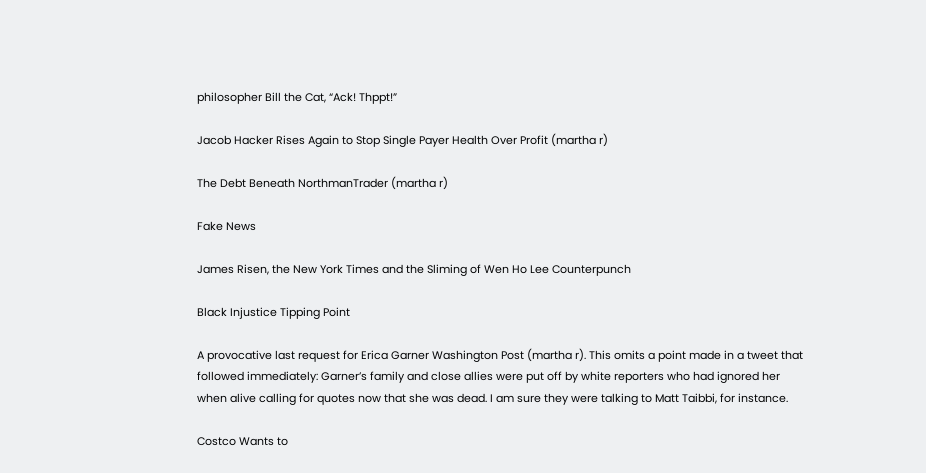philosopher Bill the Cat, “Ack! Thppt!”

Jacob Hacker Rises Again to Stop Single Payer Health Over Profit (martha r)

The Debt Beneath NorthmanTrader (martha r)

Fake News

James Risen, the New York Times and the Sliming of Wen Ho Lee Counterpunch

Black Injustice Tipping Point

A provocative last request for Erica Garner Washington Post (martha r). This omits a point made in a tweet that followed immediately: Garner’s family and close allies were put off by white reporters who had ignored her when alive calling for quotes now that she was dead. I am sure they were talking to Matt Taibbi, for instance.

Costco Wants to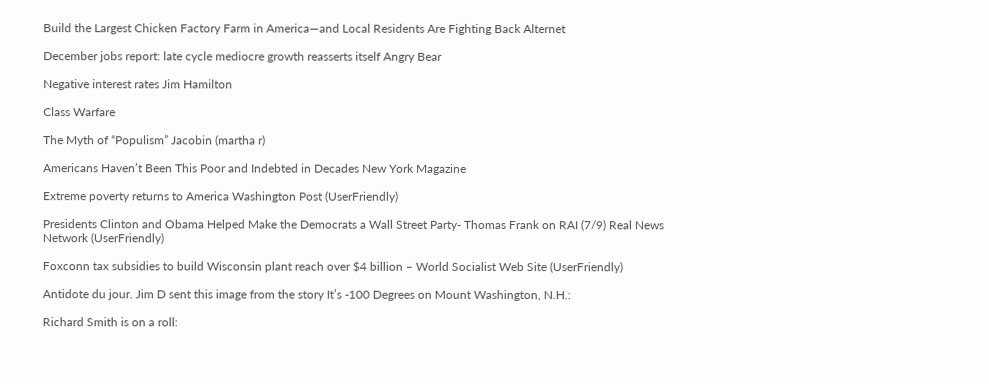Build the Largest Chicken Factory Farm in America—and Local Residents Are Fighting Back Alternet

December jobs report: late cycle mediocre growth reasserts itself Angry Bear

Negative interest rates Jim Hamilton

Class Warfare

The Myth of “Populism” Jacobin (martha r)

Americans Haven’t Been This Poor and Indebted in Decades New York Magazine

Extreme poverty returns to America Washington Post (UserFriendly)

Presidents Clinton and Obama Helped Make the Democrats a Wall Street Party- Thomas Frank on RAI (7/9) Real News Network (UserFriendly)

Foxconn tax subsidies to build Wisconsin plant reach over $4 billion – World Socialist Web Site (UserFriendly)

Antidote du jour. Jim D sent this image from the story It’s -100 Degrees on Mount Washington, N.H.:

Richard Smith is on a roll: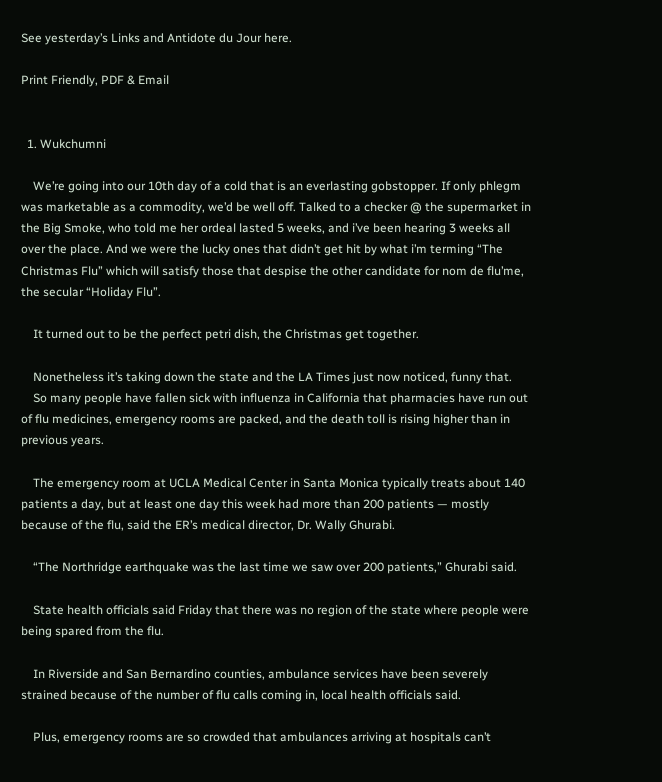See yesterday’s Links and Antidote du Jour here.

Print Friendly, PDF & Email


  1. Wukchumni

    We’re going into our 10th day of a cold that is an everlasting gobstopper. If only phlegm was marketable as a commodity, we’d be well off. Talked to a checker @ the supermarket in the Big Smoke, who told me her ordeal lasted 5 weeks, and i’ve been hearing 3 weeks all over the place. And we were the lucky ones that didn’t get hit by what i’m terming “The Christmas Flu” which will satisfy those that despise the other candidate for nom de flu’me, the secular “Holiday Flu”.

    It turned out to be the perfect petri dish, the Christmas get together.

    Nonetheless it’s taking down the state and the LA Times just now noticed, funny that.
    So many people have fallen sick with influenza in California that pharmacies have run out of flu medicines, emergency rooms are packed, and the death toll is rising higher than in previous years.

    The emergency room at UCLA Medical Center in Santa Monica typically treats about 140 patients a day, but at least one day this week had more than 200 patients — mostly because of the flu, said the ER’s medical director, Dr. Wally Ghurabi.

    “The Northridge earthquake was the last time we saw over 200 patients,” Ghurabi said.

    State health officials said Friday that there was no region of the state where people were being spared from the flu.

    In Riverside and San Bernardino counties, ambulance services have been severely strained because of the number of flu calls coming in, local health officials said.

    Plus, emergency rooms are so crowded that ambulances arriving at hospitals can’t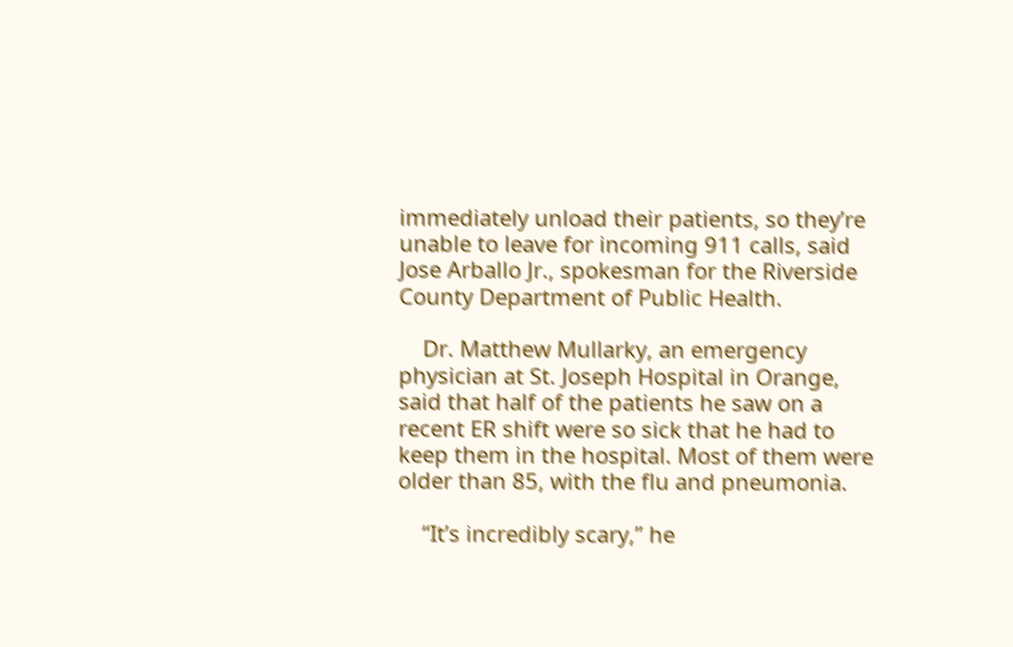immediately unload their patients, so they’re unable to leave for incoming 911 calls, said Jose Arballo Jr., spokesman for the Riverside County Department of Public Health.

    Dr. Matthew Mullarky, an emergency physician at St. Joseph Hospital in Orange, said that half of the patients he saw on a recent ER shift were so sick that he had to keep them in the hospital. Most of them were older than 85, with the flu and pneumonia.

    “It’s incredibly scary,” he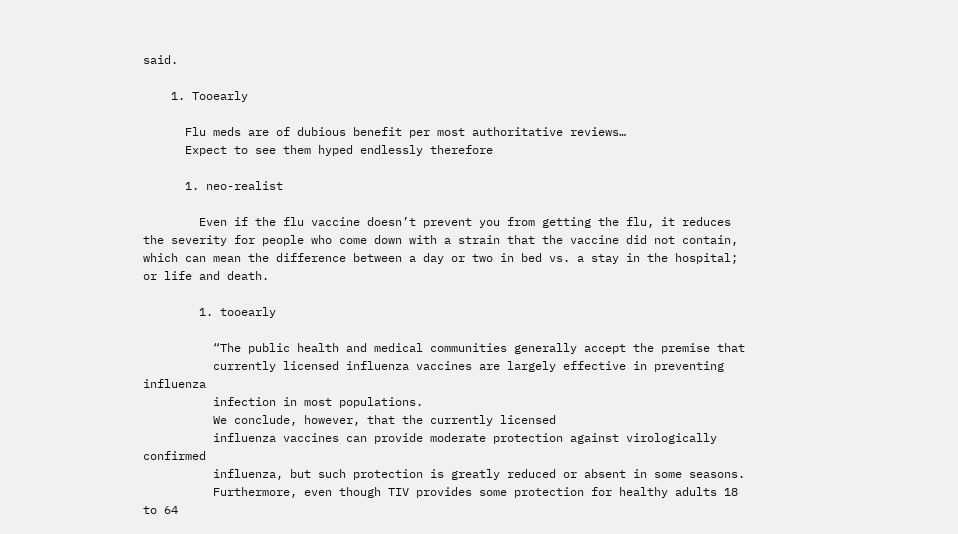said.

    1. Tooearly

      Flu meds are of dubious benefit per most authoritative reviews…
      Expect to see them hyped endlessly therefore

      1. neo-realist

        Even if the flu vaccine doesn’t prevent you from getting the flu, it reduces the severity for people who come down with a strain that the vaccine did not contain, which can mean the difference between a day or two in bed vs. a stay in the hospital; or life and death.

        1. tooearly

          “The public health and medical communities generally accept the premise that
          currently licensed influenza vaccines are largely effective in preventing influenza
          infection in most populations.
          We conclude, however, that the currently licensed
          influenza vaccines can provide moderate protection against virologically confirmed
          influenza, but such protection is greatly reduced or absent in some seasons.
          Furthermore, even though TIV provides some protection for healthy adults 18 to 64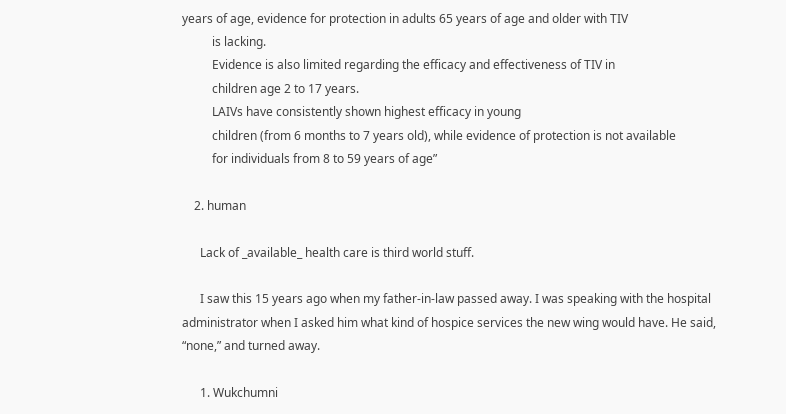years of age, evidence for protection in adults 65 years of age and older with TIV
          is lacking.
          Evidence is also limited regarding the efficacy and effectiveness of TIV in
          children age 2 to 17 years.
          LAIVs have consistently shown highest efficacy in young
          children (from 6 months to 7 years old), while evidence of protection is not available
          for individuals from 8 to 59 years of age”

    2. human

      Lack of _available_ health care is third world stuff.

      I saw this 15 years ago when my father-in-law passed away. I was speaking with the hospital administrator when I asked him what kind of hospice services the new wing would have. He said, “none,” and turned away.

      1. Wukchumni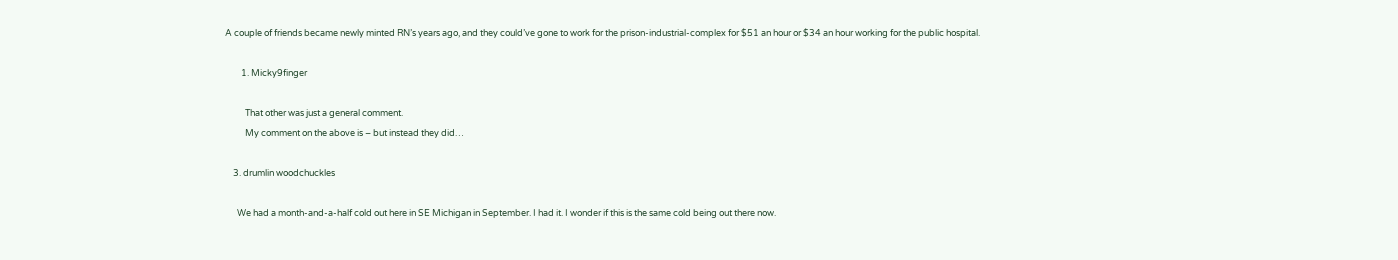A couple of friends became newly minted RN’s years ago, and they could’ve gone to work for the prison-industrial-complex for $51 an hour or $34 an hour working for the public hospital.

        1. Micky9finger

          That other was just a general comment.
          My comment on the above is – but instead they did…

    3. drumlin woodchuckles

      We had a month-and-a-half cold out here in SE Michigan in September. I had it. I wonder if this is the same cold being out there now.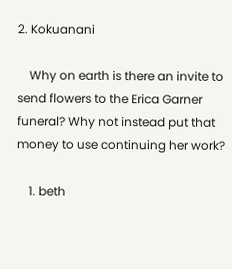2. Kokuanani

    Why on earth is there an invite to send flowers to the Erica Garner funeral? Why not instead put that money to use continuing her work?

    1. beth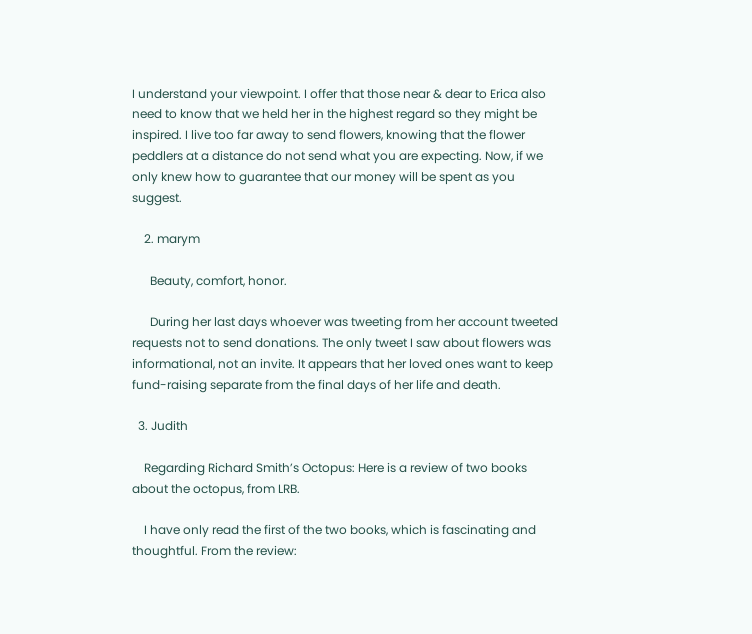I understand your viewpoint. I offer that those near & dear to Erica also need to know that we held her in the highest regard so they might be inspired. I live too far away to send flowers, knowing that the flower peddlers at a distance do not send what you are expecting. Now, if we only knew how to guarantee that our money will be spent as you suggest.

    2. marym

      Beauty, comfort, honor.

      During her last days whoever was tweeting from her account tweeted requests not to send donations. The only tweet I saw about flowers was informational, not an invite. It appears that her loved ones want to keep fund-raising separate from the final days of her life and death.

  3. Judith

    Regarding Richard Smith’s Octopus: Here is a review of two books about the octopus, from LRB.

    I have only read the first of the two books, which is fascinating and thoughtful. From the review: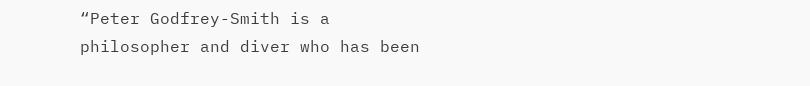“Peter Godfrey-Smith is a philosopher and diver who has been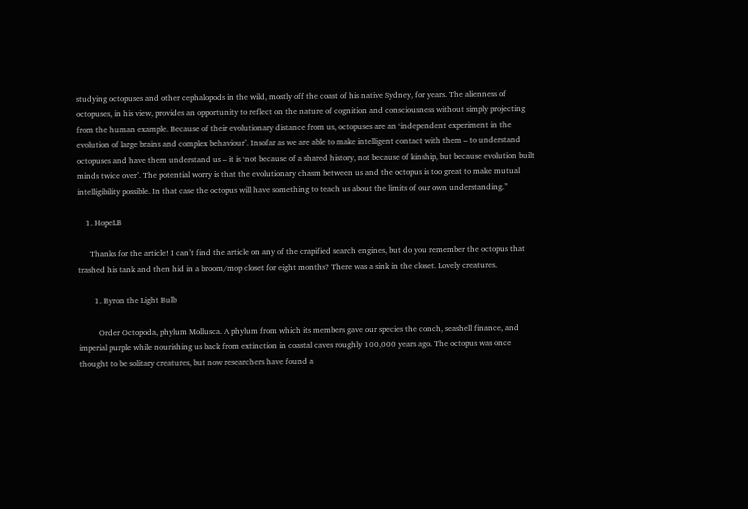studying octopuses and other cephalopods in the wild, mostly off the coast of his native Sydney, for years. The alienness of octopuses, in his view, provides an opportunity to reflect on the nature of cognition and consciousness without simply projecting from the human example. Because of their evolutionary distance from us, octopuses are an ‘independent experiment in the evolution of large brains and complex behaviour’. Insofar as we are able to make intelligent contact with them – to understand octopuses and have them understand us – it is ‘not because of a shared history, not because of kinship, but because evolution built minds twice over’. The potential worry is that the evolutionary chasm between us and the octopus is too great to make mutual intelligibility possible. In that case the octopus will have something to teach us about the limits of our own understanding.”

    1. HopeLB

      Thanks for the article! I can’t find the article on any of the crapified search engines, but do you remember the octopus that trashed his tank and then hid in a broom/mop closet for eight months? There was a sink in the closet. Lovely creatures.

        1. Byron the Light Bulb

          Order Octopoda, phylum Mollusca. A phylum from which its members gave our species the conch, seashell finance, and imperial purple while nourishing us back from extinction in coastal caves roughly 100,000 years ago. The octopus was once thought to be solitary creatures, but now researchers have found a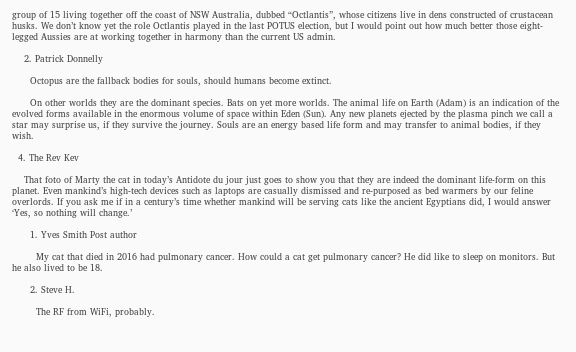group of 15 living together off the coast of NSW Australia, dubbed “Octlantis”, whose citizens live in dens constructed of crustacean husks. We don’t know yet the role Octlantis played in the last POTUS election, but I would point out how much better those eight-legged Aussies are at working together in harmony than the current US admin.

    2. Patrick Donnelly

      Octopus are the fallback bodies for souls, should humans become extinct.

      On other worlds they are the dominant species. Bats on yet more worlds. The animal life on Earth (Adam) is an indication of the evolved forms available in the enormous volume of space within Eden (Sun). Any new planets ejected by the plasma pinch we call a star may surprise us, if they survive the journey. Souls are an energy based life form and may transfer to animal bodies, if they wish.

  4. The Rev Kev

    That foto of Marty the cat in today’s Antidote du jour just goes to show you that they are indeed the dominant life-form on this planet. Even mankind’s high-tech devices such as laptops are casually dismissed and re-purposed as bed warmers by our feline overlords. If you ask me if in a century’s time whether mankind will be serving cats like the ancient Egyptians did, I would answer ‘Yes, so nothing will change.’

      1. Yves Smith Post author

        My cat that died in 2016 had pulmonary cancer. How could a cat get pulmonary cancer? He did like to sleep on monitors. But he also lived to be 18.

      2. Steve H.

        The RF from WiFi, probably.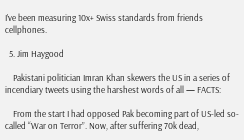I’ve been measuring 10x+ Swiss standards from friends cellphones.

  5. Jim Haygood

    Pakistani politician Imran Khan skewers the US in a series of incendiary tweets using the harshest words of all — FACTS:

    From the start I had opposed Pak becoming part of US-led so-called “War on Terror”. Now, after suffering 70k dead,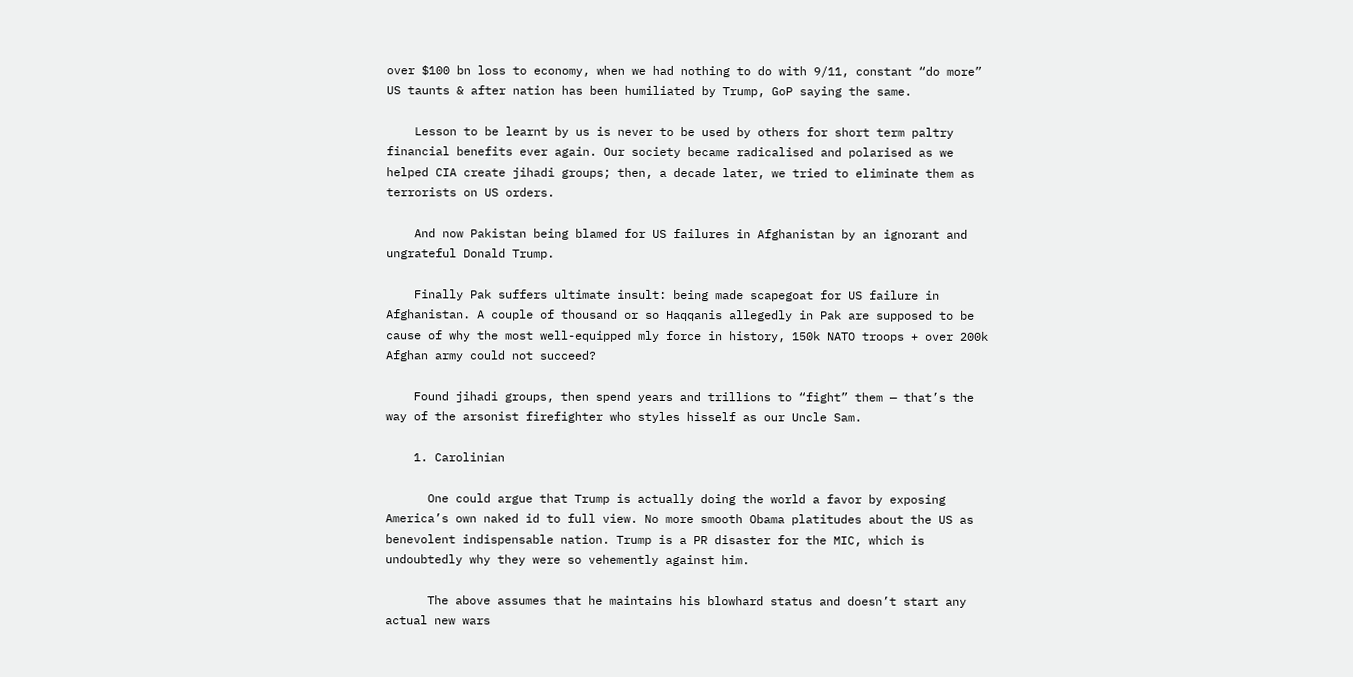over $100 bn loss to economy, when we had nothing to do with 9/11, constant “do more” US taunts & after nation has been humiliated by Trump, GoP saying the same.

    Lesson to be learnt by us is never to be used by others for short term paltry financial benefits ever again. Our society became radicalised and polarised as we helped CIA create jihadi groups; then, a decade later, we tried to eliminate them as terrorists on US orders.

    And now Pakistan being blamed for US failures in Afghanistan by an ignorant and ungrateful Donald Trump.

    Finally Pak suffers ultimate insult: being made scapegoat for US failure in Afghanistan. A couple of thousand or so Haqqanis allegedly in Pak are supposed to be cause of why the most well-equipped mly force in history, 150k NATO troops + over 200k Afghan army could not succeed?

    Found jihadi groups, then spend years and trillions to “fight” them — that’s the way of the arsonist firefighter who styles hisself as our Uncle Sam.

    1. Carolinian

      One could argue that Trump is actually doing the world a favor by exposing America’s own naked id to full view. No more smooth Obama platitudes about the US as benevolent indispensable nation. Trump is a PR disaster for the MIC, which is undoubtedly why they were so vehemently against him.

      The above assumes that he maintains his blowhard status and doesn’t start any actual new wars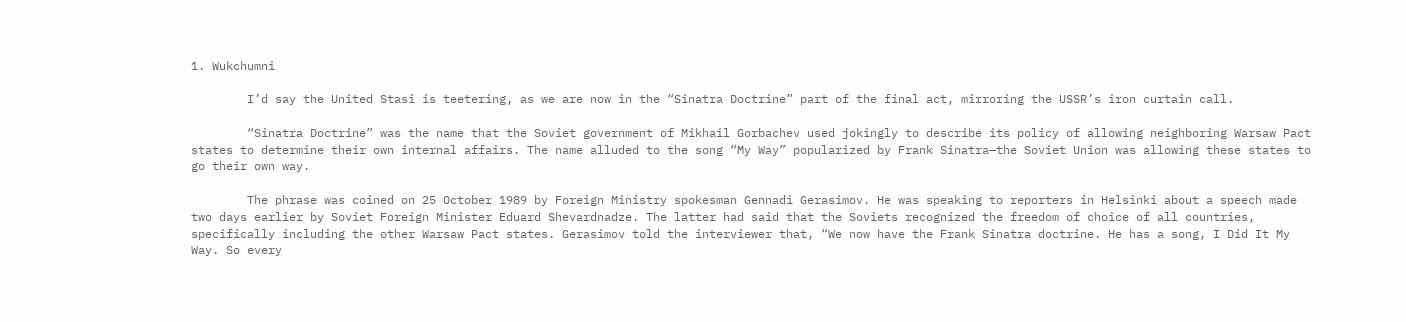1. Wukchumni

        I’d say the United Stasi is teetering, as we are now in the “Sinatra Doctrine” part of the final act, mirroring the USSR’s iron curtain call.

        “Sinatra Doctrine” was the name that the Soviet government of Mikhail Gorbachev used jokingly to describe its policy of allowing neighboring Warsaw Pact states to determine their own internal affairs. The name alluded to the song “My Way” popularized by Frank Sinatra—the Soviet Union was allowing these states to go their own way.

        The phrase was coined on 25 October 1989 by Foreign Ministry spokesman Gennadi Gerasimov. He was speaking to reporters in Helsinki about a speech made two days earlier by Soviet Foreign Minister Eduard Shevardnadze. The latter had said that the Soviets recognized the freedom of choice of all countries, specifically including the other Warsaw Pact states. Gerasimov told the interviewer that, “We now have the Frank Sinatra doctrine. He has a song, I Did It My Way. So every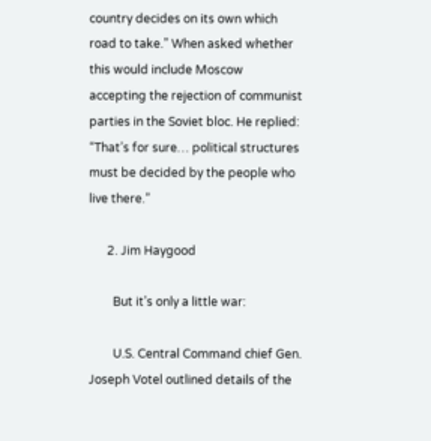country decides on its own which road to take.” When asked whether this would include Moscow accepting the rejection of communist parties in the Soviet bloc. He replied: “That’s for sure… political structures must be decided by the people who live there.”

      2. Jim Haygood

        But it’s only a little war:

        U.S. Central Command chief Gen. Joseph Votel outlined details of the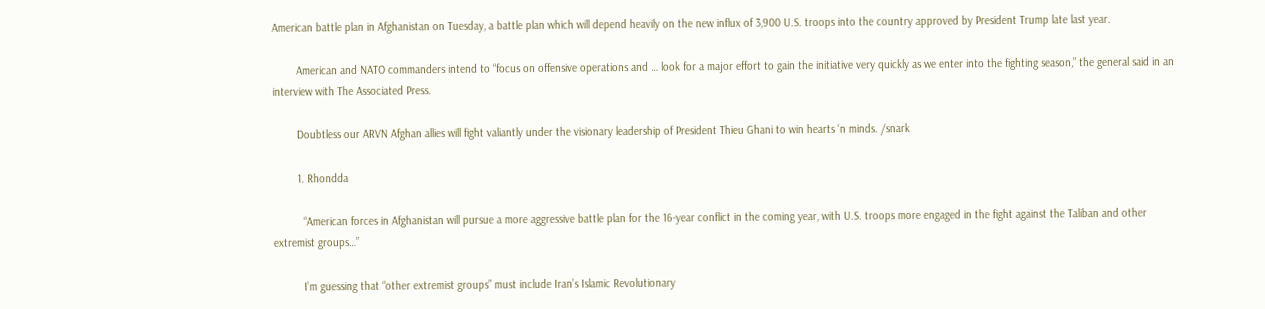American battle plan in Afghanistan on Tuesday, a battle plan which will depend heavily on the new influx of 3,900 U.S. troops into the country approved by President Trump late last year.

        American and NATO commanders intend to “focus on offensive operations and … look for a major effort to gain the initiative very quickly as we enter into the fighting season,” the general said in an interview with The Associated Press.

        Doubtless our ARVN Afghan allies will fight valiantly under the visionary leadership of President Thieu Ghani to win hearts ‘n minds. /snark

        1. Rhondda

          “American forces in Afghanistan will pursue a more aggressive battle plan for the 16-year conflict in the coming year, with U.S. troops more engaged in the fight against the Taliban and other extremist groups…”

          I’m guessing that “other extremist groups” must include Iran’s Islamic Revolutionary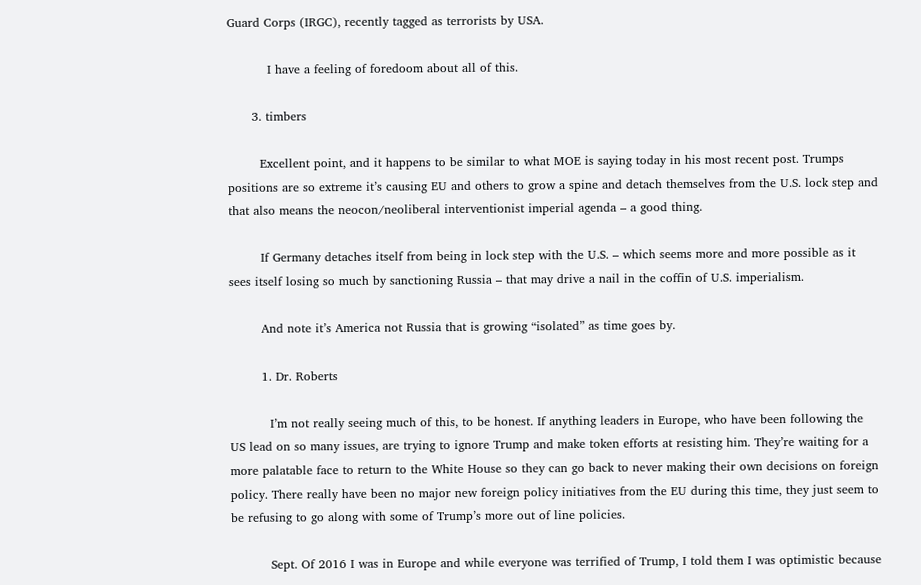Guard Corps (IRGC), recently tagged as terrorists by USA.

          I have a feeling of foredoom about all of this.

      3. timbers

        Excellent point, and it happens to be similar to what MOE is saying today in his most recent post. Trumps positions are so extreme it’s causing EU and others to grow a spine and detach themselves from the U.S. lock step and that also means the neocon/neoliberal interventionist imperial agenda – a good thing.

        If Germany detaches itself from being in lock step with the U.S. – which seems more and more possible as it sees itself losing so much by sanctioning Russia – that may drive a nail in the coffin of U.S. imperialism.

        And note it’s America not Russia that is growing “isolated” as time goes by.

        1. Dr. Roberts

          I’m not really seeing much of this, to be honest. If anything leaders in Europe, who have been following the US lead on so many issues, are trying to ignore Trump and make token efforts at resisting him. They’re waiting for a more palatable face to return to the White House so they can go back to never making their own decisions on foreign policy. There really have been no major new foreign policy initiatives from the EU during this time, they just seem to be refusing to go along with some of Trump’s more out of line policies.

          Sept. Of 2016 I was in Europe and while everyone was terrified of Trump, I told them I was optimistic because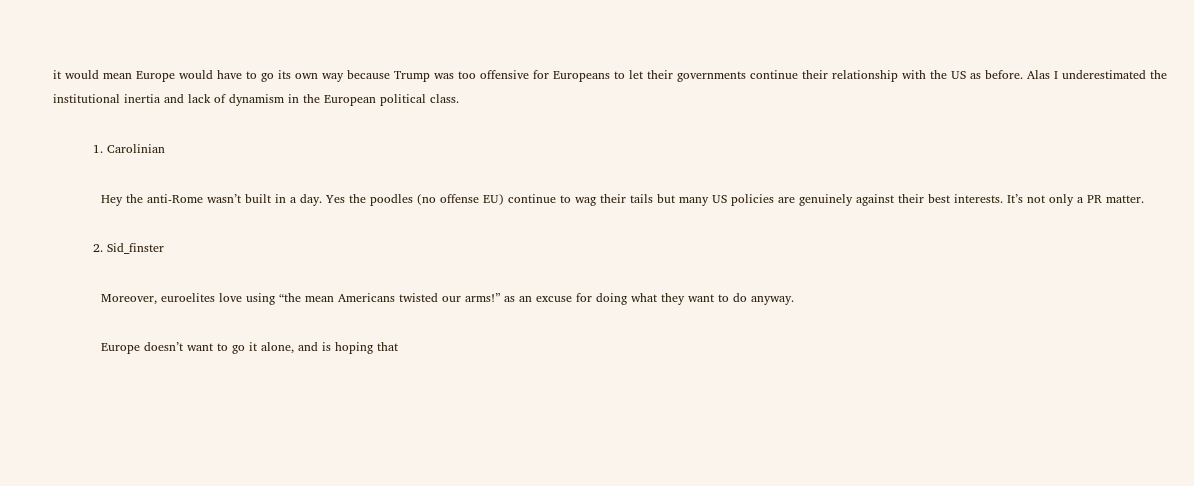it would mean Europe would have to go its own way because Trump was too offensive for Europeans to let their governments continue their relationship with the US as before. Alas I underestimated the institutional inertia and lack of dynamism in the European political class.

          1. Carolinian

            Hey the anti-Rome wasn’t built in a day. Yes the poodles (no offense EU) continue to wag their tails but many US policies are genuinely against their best interests. It’s not only a PR matter.

          2. Sid_finster

            Moreover, euroelites love using “the mean Americans twisted our arms!” as an excuse for doing what they want to do anyway.

            Europe doesn’t want to go it alone, and is hoping that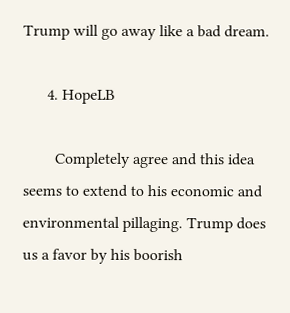Trump will go away like a bad dream.

      4. HopeLB

        Completely agree and this idea seems to extend to his economic and environmental pillaging. Trump does us a favor by his boorish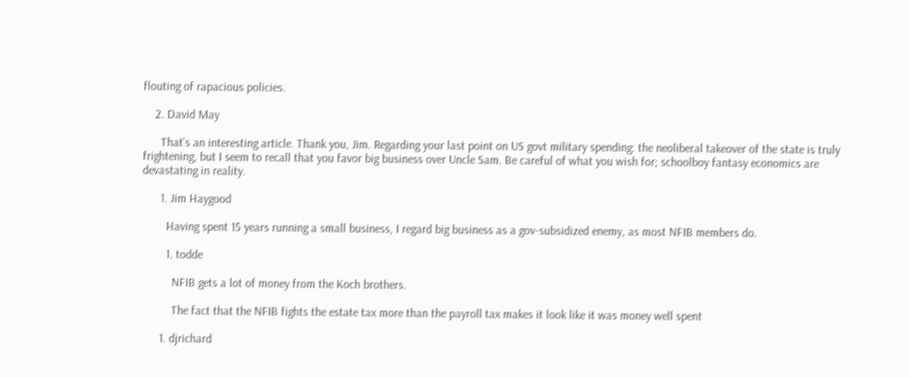flouting of rapacious policies.

    2. David May

      That’s an interesting article. Thank you, Jim. Regarding your last point on US govt military spending: the neoliberal takeover of the state is truly frightening, but I seem to recall that you favor big business over Uncle Sam. Be careful of what you wish for; schoolboy fantasy economics are devastating in reality.

      1. Jim Haygood

        Having spent 15 years running a small business, I regard big business as a gov-subsidized enemy, as most NFIB members do.

        1. todde

          NFIB gets a lot of money from the Koch brothers.

          The fact that the NFIB fights the estate tax more than the payroll tax makes it look like it was money well spent

      1. djrichard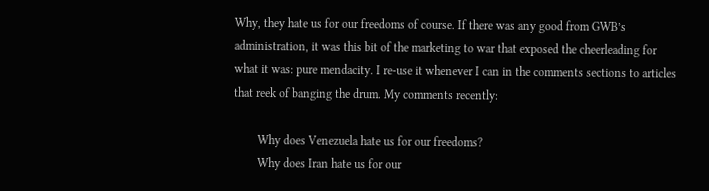Why, they hate us for our freedoms of course. If there was any good from GWB’s administration, it was this bit of the marketing to war that exposed the cheerleading for what it was: pure mendacity. I re-use it whenever I can in the comments sections to articles that reek of banging the drum. My comments recently:

        Why does Venezuela hate us for our freedoms?
        Why does Iran hate us for our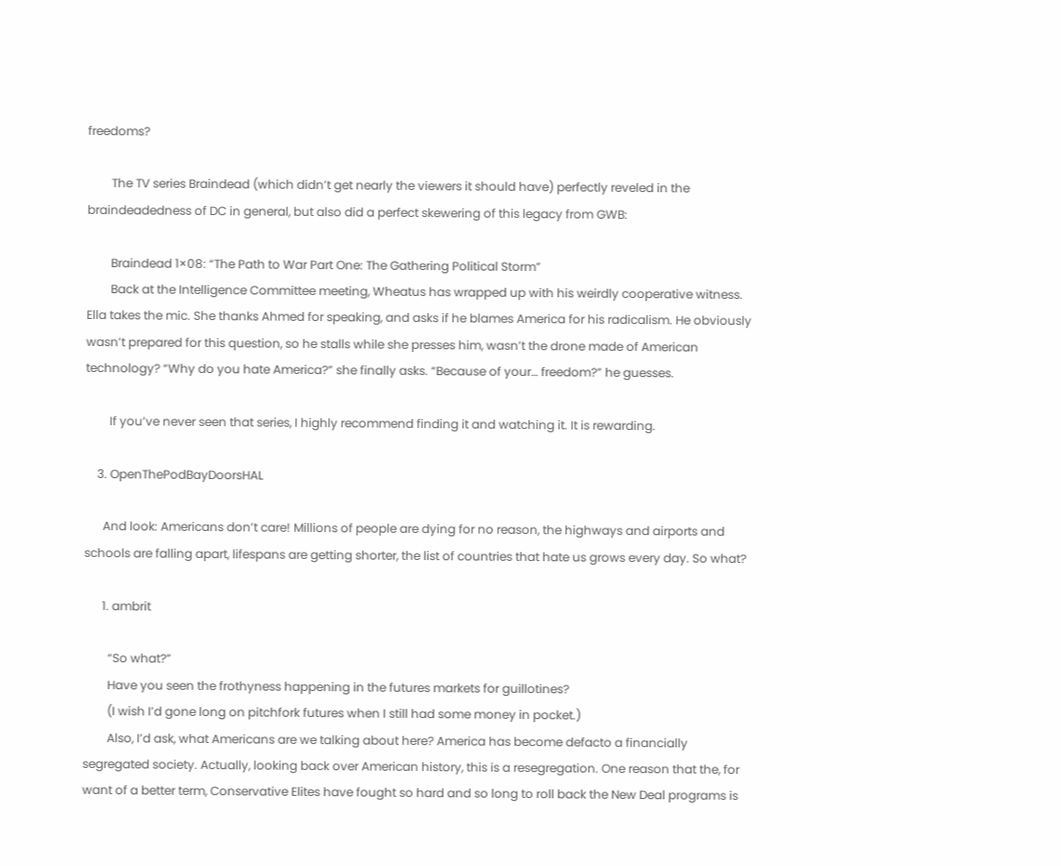freedoms?

        The TV series Braindead (which didn’t get nearly the viewers it should have) perfectly reveled in the braindeadedness of DC in general, but also did a perfect skewering of this legacy from GWB:

        Braindead 1×08: “The Path to War Part One: The Gathering Political Storm”
        Back at the Intelligence Committee meeting, Wheatus has wrapped up with his weirdly cooperative witness. Ella takes the mic. She thanks Ahmed for speaking, and asks if he blames America for his radicalism. He obviously wasn’t prepared for this question, so he stalls while she presses him, wasn’t the drone made of American technology? “Why do you hate America?” she finally asks. “Because of your… freedom?” he guesses.

        If you’ve never seen that series, I highly recommend finding it and watching it. It is rewarding.

    3. OpenThePodBayDoorsHAL

      And look: Americans don’t care! Millions of people are dying for no reason, the highways and airports and schools are falling apart, lifespans are getting shorter, the list of countries that hate us grows every day. So what?

      1. ambrit

        “So what?”
        Have you seen the frothyness happening in the futures markets for guillotines?
        (I wish I’d gone long on pitchfork futures when I still had some money in pocket.)
        Also, I’d ask, what Americans are we talking about here? America has become defacto a financially segregated society. Actually, looking back over American history, this is a resegregation. One reason that the, for want of a better term, Conservative Elites have fought so hard and so long to roll back the New Deal programs is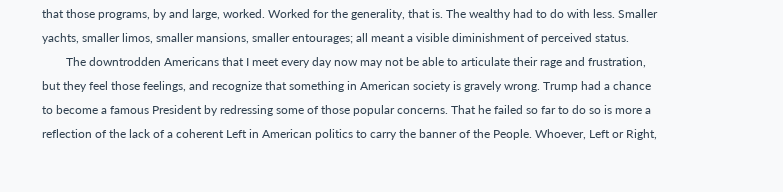that those programs, by and large, worked. Worked for the generality, that is. The wealthy had to do with less. Smaller yachts, smaller limos, smaller mansions, smaller entourages; all meant a visible diminishment of perceived status.
        The downtrodden Americans that I meet every day now may not be able to articulate their rage and frustration, but they feel those feelings, and recognize that something in American society is gravely wrong. Trump had a chance to become a famous President by redressing some of those popular concerns. That he failed so far to do so is more a reflection of the lack of a coherent Left in American politics to carry the banner of the People. Whoever, Left or Right,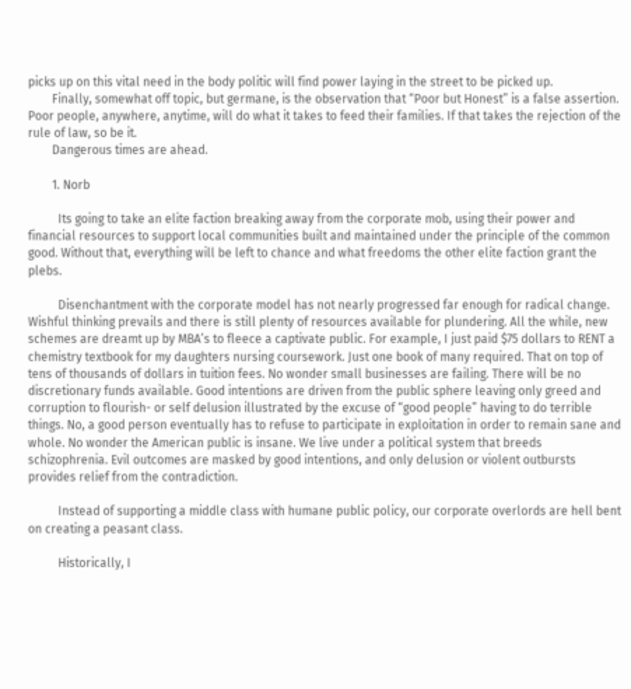picks up on this vital need in the body politic will find power laying in the street to be picked up.
        Finally, somewhat off topic, but germane, is the observation that “Poor but Honest” is a false assertion. Poor people, anywhere, anytime, will do what it takes to feed their families. If that takes the rejection of the rule of law, so be it.
        Dangerous times are ahead.

        1. Norb

          Its going to take an elite faction breaking away from the corporate mob, using their power and financial resources to support local communities built and maintained under the principle of the common good. Without that, everything will be left to chance and what freedoms the other elite faction grant the plebs.

          Disenchantment with the corporate model has not nearly progressed far enough for radical change. Wishful thinking prevails and there is still plenty of resources available for plundering. All the while, new schemes are dreamt up by MBA’s to fleece a captivate public. For example, I just paid $75 dollars to RENT a chemistry textbook for my daughters nursing coursework. Just one book of many required. That on top of tens of thousands of dollars in tuition fees. No wonder small businesses are failing. There will be no discretionary funds available. Good intentions are driven from the public sphere leaving only greed and corruption to flourish- or self delusion illustrated by the excuse of “good people” having to do terrible things. No, a good person eventually has to refuse to participate in exploitation in order to remain sane and whole. No wonder the American public is insane. We live under a political system that breeds schizophrenia. Evil outcomes are masked by good intentions, and only delusion or violent outbursts provides relief from the contradiction.

          Instead of supporting a middle class with humane public policy, our corporate overlords are hell bent on creating a peasant class.

          Historically, I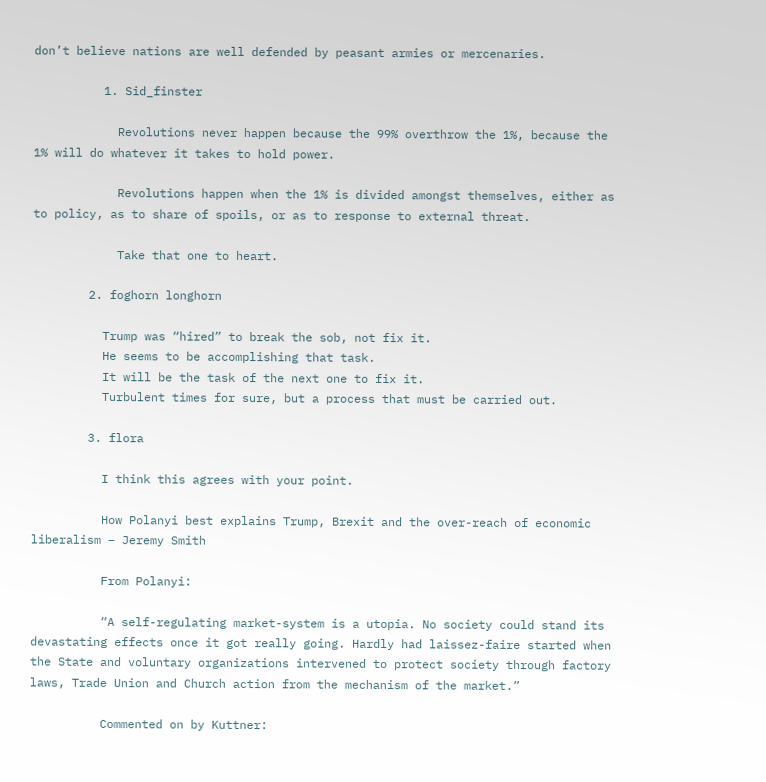don’t believe nations are well defended by peasant armies or mercenaries.

          1. Sid_finster

            Revolutions never happen because the 99% overthrow the 1%, because the 1% will do whatever it takes to hold power.

            Revolutions happen when the 1% is divided amongst themselves, either as to policy, as to share of spoils, or as to response to external threat.

            Take that one to heart.

        2. foghorn longhorn

          Trump was “hired” to break the sob, not fix it.
          He seems to be accomplishing that task.
          It will be the task of the next one to fix it.
          Turbulent times for sure, but a process that must be carried out.

        3. flora

          I think this agrees with your point.

          How Polanyi best explains Trump, Brexit and the over-reach of economic liberalism – Jeremy Smith

          From Polanyi:

          “A self-regulating market-system is a utopia. No society could stand its devastating effects once it got really going. Hardly had laissez-faire started when the State and voluntary organizations intervened to protect society through factory laws, Trade Union and Church action from the mechanism of the market.”

          Commented on by Kuttner: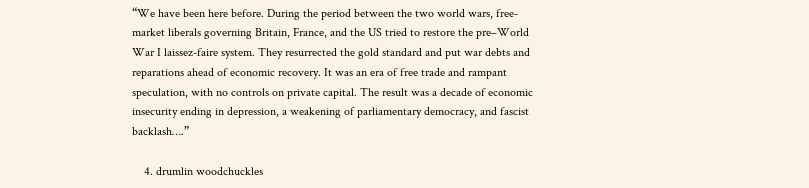“We have been here before. During the period between the two world wars, free-market liberals governing Britain, France, and the US tried to restore the pre–World War I laissez-faire system. They resurrected the gold standard and put war debts and reparations ahead of economic recovery. It was an era of free trade and rampant speculation, with no controls on private capital. The result was a decade of economic insecurity ending in depression, a weakening of parliamentary democracy, and fascist backlash….”

    4. drumlin woodchuckles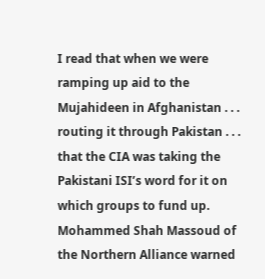I read that when we were ramping up aid to the Mujahideen in Afghanistan . . . routing it through Pakistan . . . that the CIA was taking the Pakistani ISI’s word for it on which groups to fund up. Mohammed Shah Massoud of the Northern Alliance warned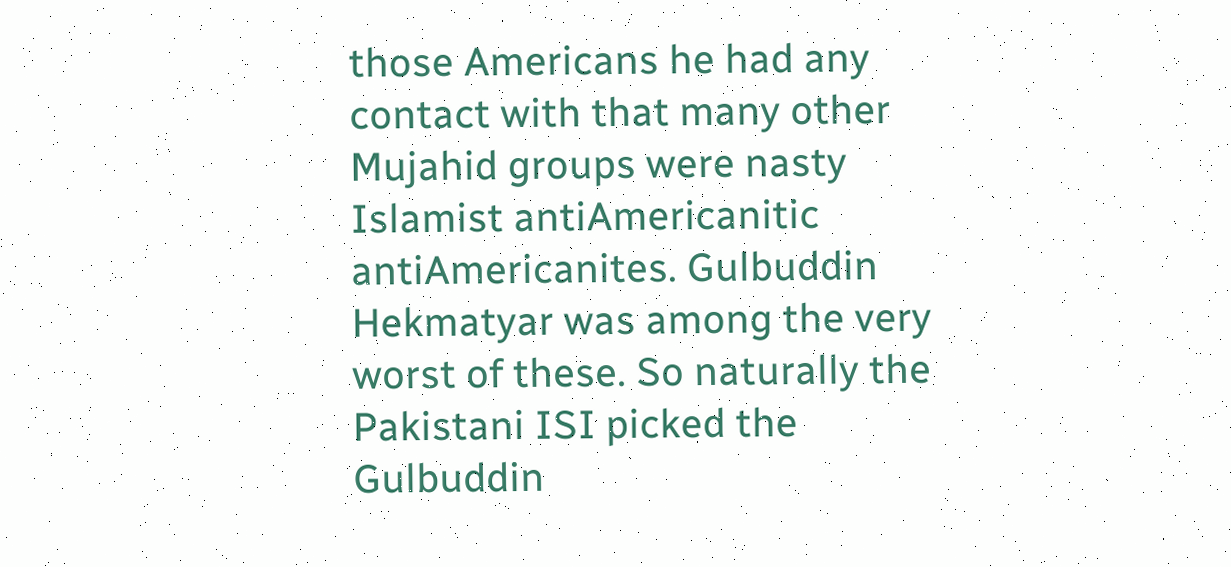those Americans he had any contact with that many other Mujahid groups were nasty Islamist antiAmericanitic antiAmericanites. Gulbuddin Hekmatyar was among the very worst of these. So naturally the Pakistani ISI picked the Gulbuddin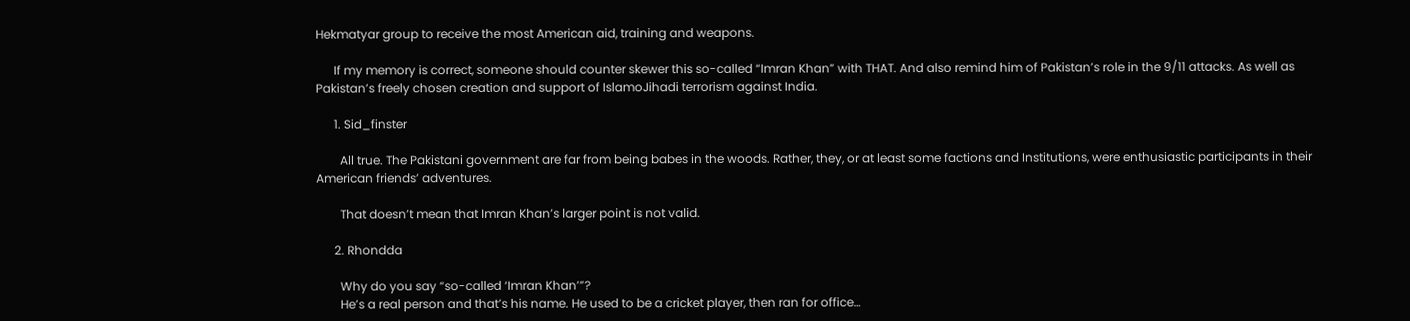Hekmatyar group to receive the most American aid, training and weapons.

      If my memory is correct, someone should counter skewer this so-called “Imran Khan” with THAT. And also remind him of Pakistan’s role in the 9/11 attacks. As well as Pakistan’s freely chosen creation and support of IslamoJihadi terrorism against India.

      1. Sid_finster

        All true. The Pakistani government are far from being babes in the woods. Rather, they, or at least some factions and Institutions, were enthusiastic participants in their American friends’ adventures.

        That doesn’t mean that Imran Khan’s larger point is not valid.

      2. Rhondda

        Why do you say “so-called ‘Imran Khan’”?
        He’s a real person and that’s his name. He used to be a cricket player, then ran for office…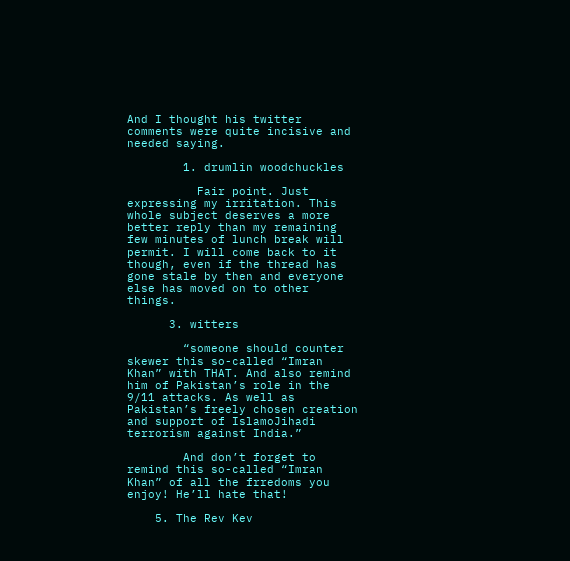And I thought his twitter comments were quite incisive and needed saying.

        1. drumlin woodchuckles

          Fair point. Just expressing my irritation. This whole subject deserves a more better reply than my remaining few minutes of lunch break will permit. I will come back to it though, even if the thread has gone stale by then and everyone else has moved on to other things.

      3. witters

        “someone should counter skewer this so-called “Imran Khan” with THAT. And also remind him of Pakistan’s role in the 9/11 attacks. As well as Pakistan’s freely chosen creation and support of IslamoJihadi terrorism against India.”

        And don’t forget to remind this so-called “Imran Khan” of all the frredoms you enjoy! He’ll hate that!

    5. The Rev Kev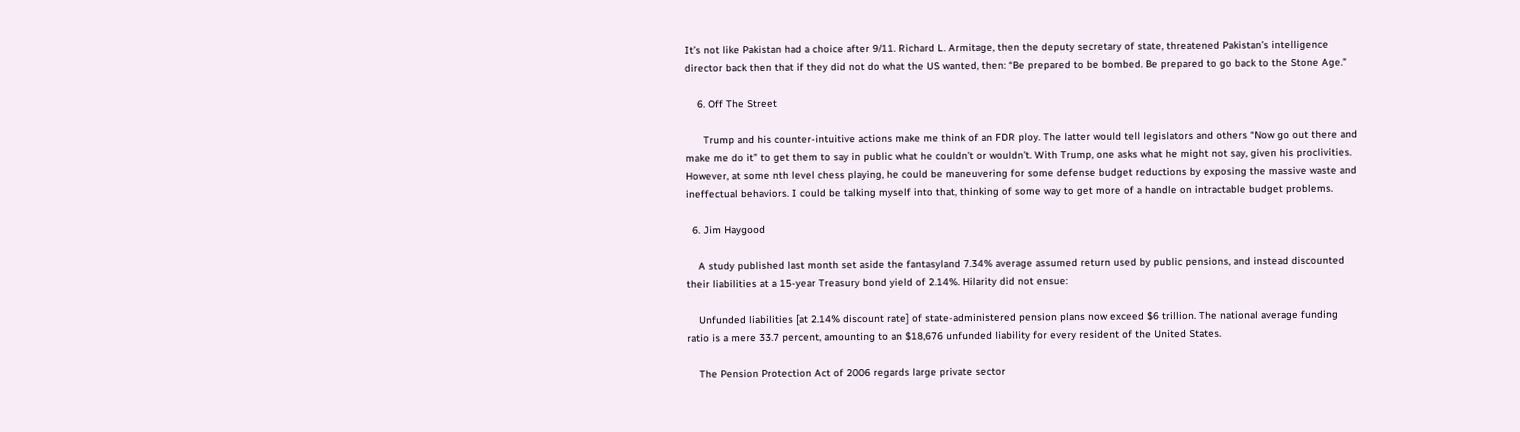It’s not like Pakistan had a choice after 9/11. Richard L. Armitage, then the deputy secretary of state, threatened Pakistan’s intelligence director back then that if they did not do what the US wanted, then: “Be prepared to be bombed. Be prepared to go back to the Stone Age.”

    6. Off The Street

      Trump and his counter-intuitive actions make me think of an FDR ploy. The latter would tell legislators and others “Now go out there and make me do it” to get them to say in public what he couldn’t or wouldn’t. With Trump, one asks what he might not say, given his proclivities. However, at some nth level chess playing, he could be maneuvering for some defense budget reductions by exposing the massive waste and ineffectual behaviors. I could be talking myself into that, thinking of some way to get more of a handle on intractable budget problems.

  6. Jim Haygood

    A study published last month set aside the fantasyland 7.34% average assumed return used by public pensions, and instead discounted their liabilities at a 15-year Treasury bond yield of 2.14%. Hilarity did not ensue:

    Unfunded liabilities [at 2.14% discount rate] of state-administered pension plans now exceed $6 trillion. The national average funding ratio is a mere 33.7 percent, amounting to an $18,676 unfunded liability for every resident of the United States.

    The Pension Protection Act of 2006 regards large private sector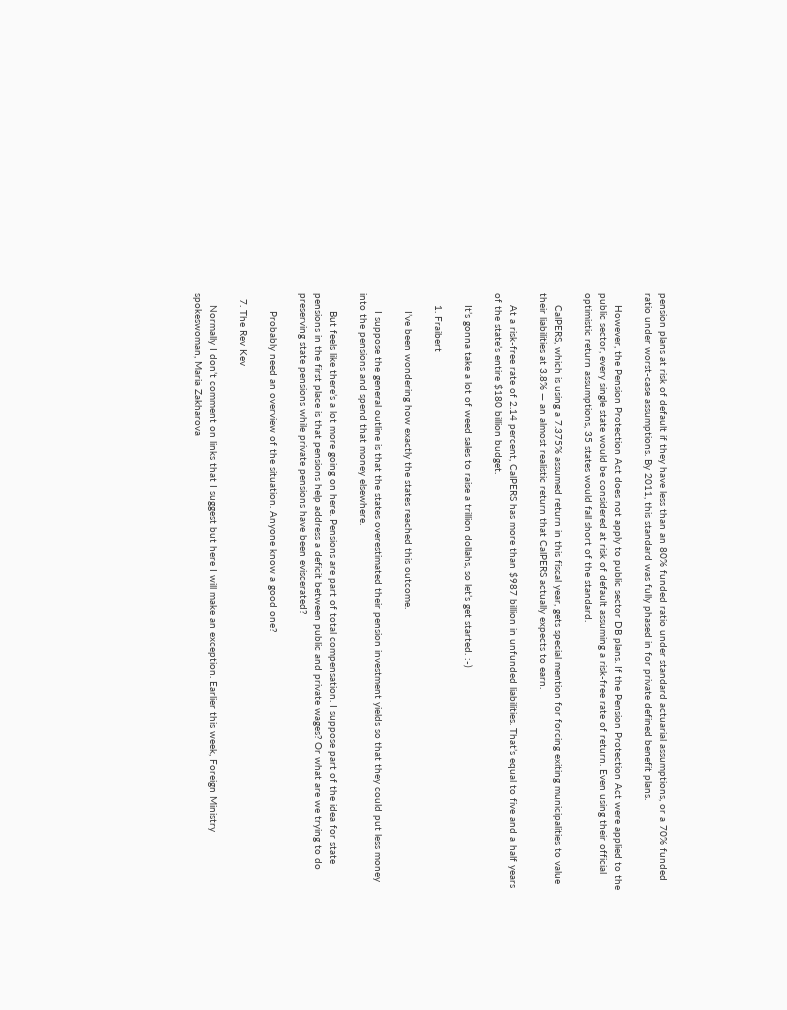pension plans at risk of default if they have less than an 80% funded ratio under standard actuarial assumptions, or a 70% funded ratio under worst-case assumptions. By 2011, this standard was fully phased in for private defined benefit plans.

    However, the Pension Protection Act does not apply to public sector DB plans. If the Pension Protection Act were applied to the public sector, every single state would be considered at risk of default assuming a risk-free rate of return. Even using their official optimistic return assumptions, 35 states would fall short of the standard.

    CalPERS, which is using a 7.375% assumed return in this fiscal year, gets special mention for forcing exiting municipalities to value their liabilities at 3.8% — an almost realistic return that CalPERS actually expects to earn.

    At a risk-free rate of 2.14 percent, CalPERS has more than $987 billion in unfunded liabilities. That’s equal to five and a half years of the state’s entire $180 billion budget.

    It’s gonna take a lot of weed sales to raise a trillion dollahs, so let’s get started. :-)

    1. Fraibert

      I’ve been wondering how exactly the states reached this outcome.

      I suppose the general outline is that the states overestimated their pension investment yields so that they could put less money into the pensions and spend that money elsewhere.

      But feels like there’s a lot more going on here. Pensions are part of total compensation. I suppose part of the idea for state pensions in the first place is that pensions help address a deficit between public and private wages? Or what are we trying to do preserving state pensions while private pensions have been eviscerated?

      Probably need an overview of the situation. Anyone know a good one?

  7. The Rev Kev

    Normally I don’t comment on links that I suggest but here I will make an exception. Earlier this week, Foreign Ministry spokeswoman, Maria Zakharova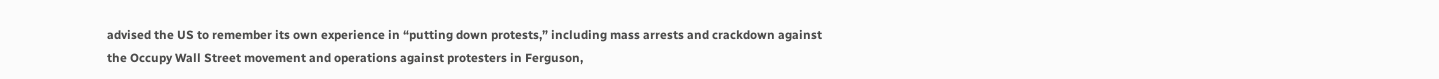advised the US to remember its own experience in “putting down protests,” including mass arrests and crackdown against the Occupy Wall Street movement and operations against protesters in Ferguson,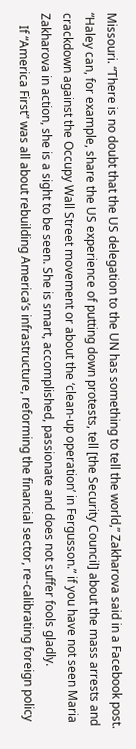Missouri. “There is no doubt that the US delegation to the UN has something to tell the world,” Zakharova said in a Facebook post. “Haley can, for example, share the US experience of putting down protests, tell [the Security Council] about the mass arrests and crackdown against the Occupy Wall Street movement or about the ‘clean-up operation’ in Fergusson.” if you have not seen Maria Zakharova in action, she is a sight to be seen. She is smart, accomplished, passionate and does not suffer fools gladly.
    If “America First” was all about rebuilding America’s infrastructure, reforming the financial sector, re-calibrating foreign policy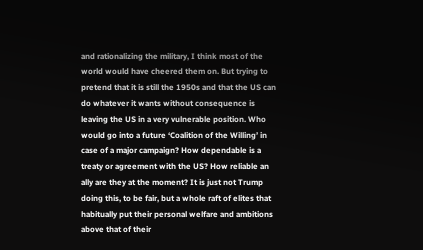and rationalizing the military, I think most of the world would have cheered them on. But trying to pretend that it is still the 1950s and that the US can do whatever it wants without consequence is leaving the US in a very vulnerable position. Who would go into a future ‘Coalition of the Willing’ in case of a major campaign? How dependable is a treaty or agreement with the US? How reliable an ally are they at the moment? It is just not Trump doing this, to be fair, but a whole raft of elites that habitually put their personal welfare and ambitions above that of their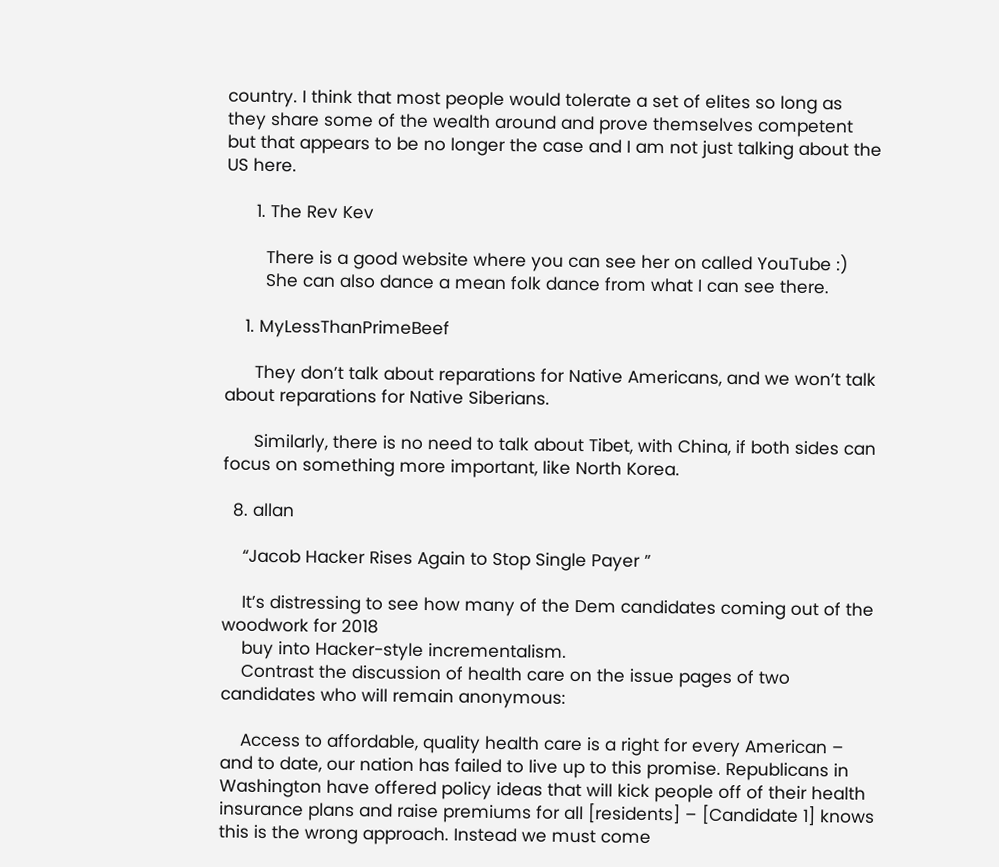country. I think that most people would tolerate a set of elites so long as they share some of the wealth around and prove themselves competent but that appears to be no longer the case and I am not just talking about the US here.

      1. The Rev Kev

        There is a good website where you can see her on called YouTube :)
        She can also dance a mean folk dance from what I can see there.

    1. MyLessThanPrimeBeef

      They don’t talk about reparations for Native Americans, and we won’t talk about reparations for Native Siberians.

      Similarly, there is no need to talk about Tibet, with China, if both sides can focus on something more important, like North Korea.

  8. allan

    “Jacob Hacker Rises Again to Stop Single Payer ”

    It’s distressing to see how many of the Dem candidates coming out of the woodwork for 2018
    buy into Hacker-style incrementalism.
    Contrast the discussion of health care on the issue pages of two candidates who will remain anonymous:

    Access to affordable, quality health care is a right for every American – and to date, our nation has failed to live up to this promise. Republicans in Washington have offered policy ideas that will kick people off of their health insurance plans and raise premiums for all [residents] – [Candidate 1] knows this is the wrong approach. Instead we must come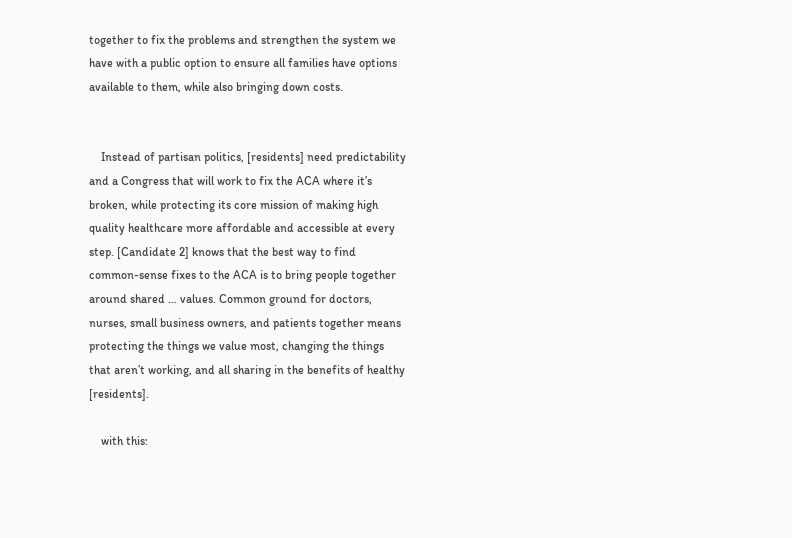together to fix the problems and strengthen the system we have with a public option to ensure all families have options available to them, while also bringing down costs.


    Instead of partisan politics, [residents] need predictability and a Congress that will work to fix the ACA where it’s broken, while protecting its core mission of making high quality healthcare more affordable and accessible at every step. [Candidate 2] knows that the best way to find common-sense fixes to the ACA is to bring people together around shared … values. Common ground for doctors, nurses, small business owners, and patients together means protecting the things we value most, changing the things that aren’t working, and all sharing in the benefits of healthy [residents].

    with this: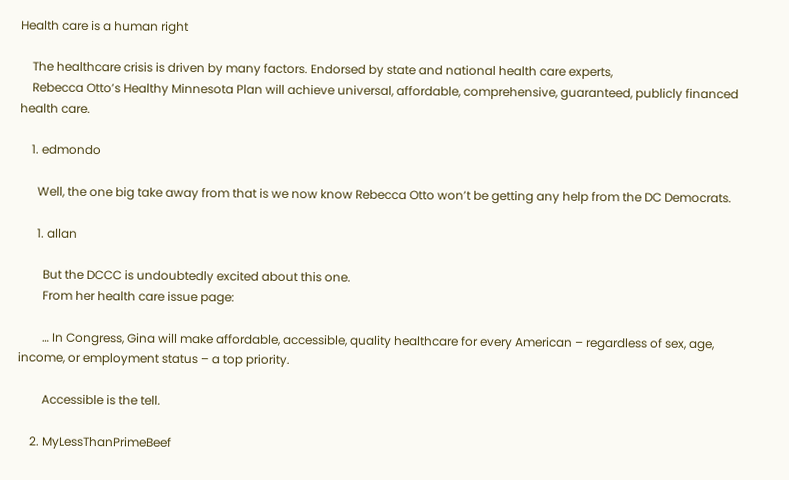Health care is a human right

    The healthcare crisis is driven by many factors. Endorsed by state and national health care experts,
    Rebecca Otto’s Healthy Minnesota Plan will achieve universal, affordable, comprehensive, guaranteed, publicly financed health care.

    1. edmondo

      Well, the one big take away from that is we now know Rebecca Otto won’t be getting any help from the DC Democrats.

      1. allan

        But the DCCC is undoubtedly excited about this one.
        From her health care issue page:

        … In Congress, Gina will make affordable, accessible, quality healthcare for every American – regardless of sex, age, income, or employment status – a top priority.

        Accessible is the tell.

    2. MyLessThanPrimeBeef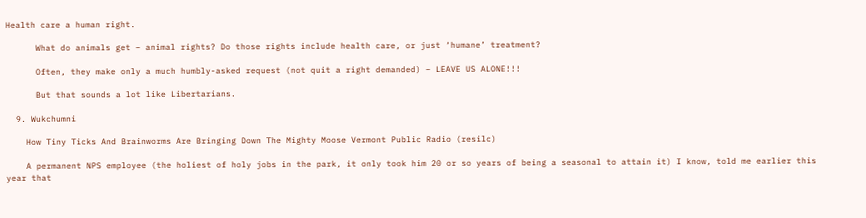Health care a human right.

      What do animals get – animal rights? Do those rights include health care, or just ‘humane’ treatment?

      Often, they make only a much humbly-asked request (not quit a right demanded) – LEAVE US ALONE!!!

      But that sounds a lot like Libertarians.

  9. Wukchumni

    How Tiny Ticks And Brainworms Are Bringing Down The Mighty Moose Vermont Public Radio (resilc)

    A permanent NPS employee (the holiest of holy jobs in the park, it only took him 20 or so years of being a seasonal to attain it) I know, told me earlier this year that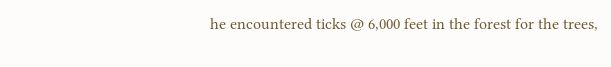he encountered ticks @ 6,000 feet in the forest for the trees,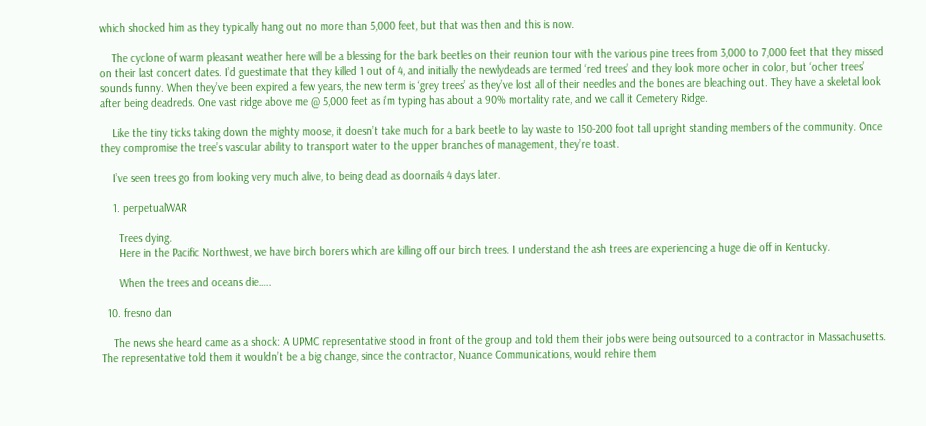which shocked him as they typically hang out no more than 5,000 feet, but that was then and this is now.

    The cyclone of warm pleasant weather here will be a blessing for the bark beetles on their reunion tour with the various pine trees from 3,000 to 7,000 feet that they missed on their last concert dates. I’d guestimate that they killed 1 out of 4, and initially the newlydeads are termed ‘red trees’ and they look more ocher in color, but ‘ocher trees’ sounds funny. When they’ve been expired a few years, the new term is ‘grey trees’ as they’ve lost all of their needles and the bones are bleaching out. They have a skeletal look after being deadreds. One vast ridge above me @ 5,000 feet as i’m typing has about a 90% mortality rate, and we call it Cemetery Ridge.

    Like the tiny ticks taking down the mighty moose, it doesn’t take much for a bark beetle to lay waste to 150-200 foot tall upright standing members of the community. Once they compromise the tree’s vascular ability to transport water to the upper branches of management, they’re toast.

    I’ve seen trees go from looking very much alive, to being dead as doornails 4 days later.

    1. perpetualWAR

      Trees dying.
      Here in the Pacific Northwest, we have birch borers which are killing off our birch trees. I understand the ash trees are experiencing a huge die off in Kentucky.

      When the trees and oceans die…..

  10. fresno dan

    The news she heard came as a shock: A UPMC representative stood in front of the group and told them their jobs were being outsourced to a contractor in Massachusetts. The representative told them it wouldn’t be a big change, since the contractor, Nuance Communications, would rehire them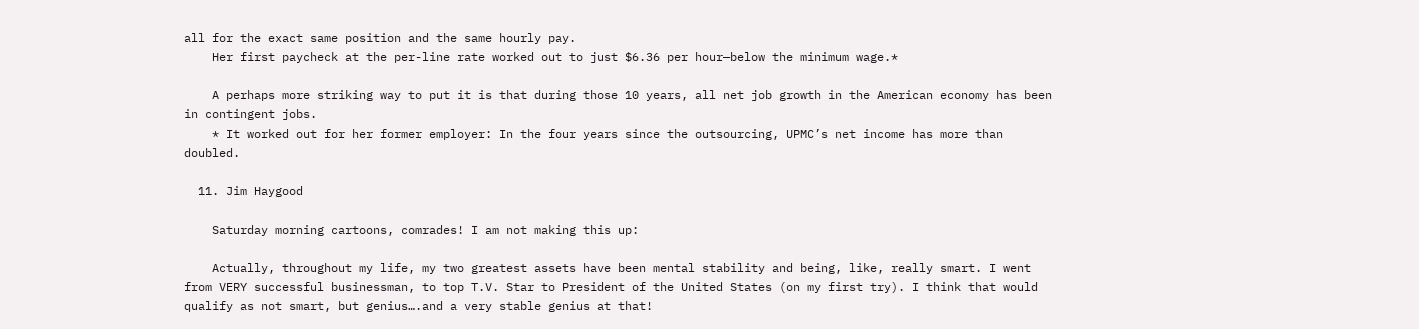all for the exact same position and the same hourly pay.
    Her first paycheck at the per-line rate worked out to just $6.36 per hour—below the minimum wage.*

    A perhaps more striking way to put it is that during those 10 years, all net job growth in the American economy has been in contingent jobs.
    * It worked out for her former employer: In the four years since the outsourcing, UPMC’s net income has more than doubled.

  11. Jim Haygood

    Saturday morning cartoons, comrades! I am not making this up:

    Actually, throughout my life, my two greatest assets have been mental stability and being, like, really smart. I went from VERY successful businessman, to top T.V. Star to President of the United States (on my first try). I think that would qualify as not smart, but genius….and a very stable genius at that!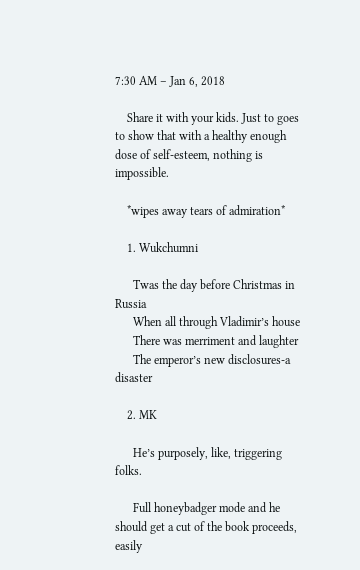7:30 AM – Jan 6, 2018

    Share it with your kids. Just to goes to show that with a healthy enough dose of self-esteem, nothing is impossible.

    *wipes away tears of admiration*

    1. Wukchumni

      Twas the day before Christmas in Russia
      When all through Vladimir’s house
      There was merriment and laughter
      The emperor’s new disclosures-a disaster

    2. MK

      He’s purposely, like, triggering folks.

      Full honeybadger mode and he should get a cut of the book proceeds, easily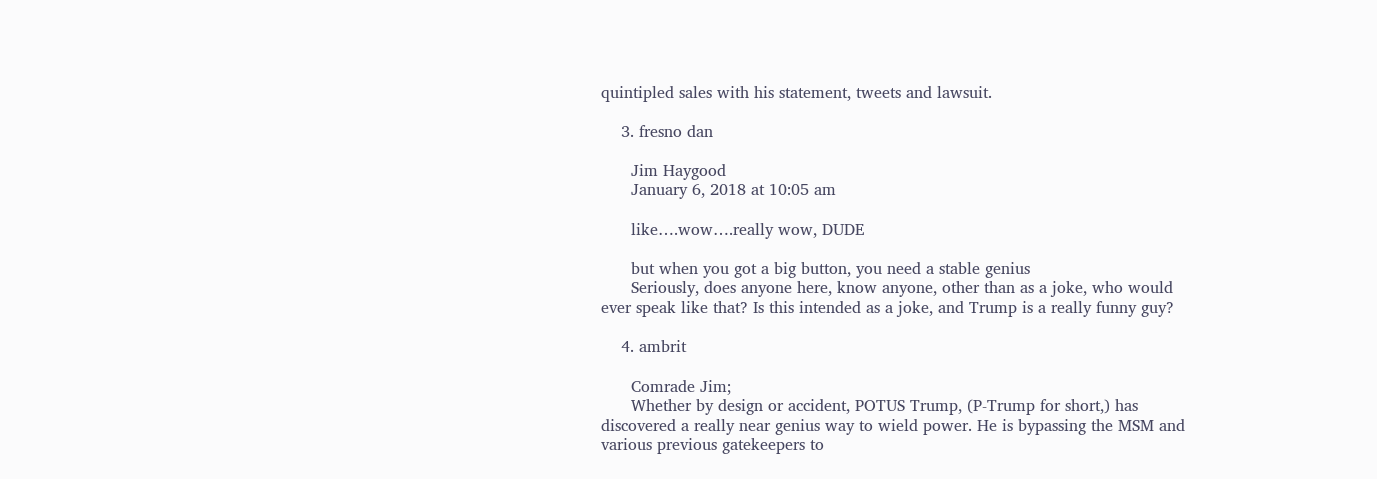quintipled sales with his statement, tweets and lawsuit.

    3. fresno dan

      Jim Haygood
      January 6, 2018 at 10:05 am

      like….wow….really wow, DUDE

      but when you got a big button, you need a stable genius
      Seriously, does anyone here, know anyone, other than as a joke, who would ever speak like that? Is this intended as a joke, and Trump is a really funny guy?

    4. ambrit

      Comrade Jim;
      Whether by design or accident, POTUS Trump, (P-Trump for short,) has discovered a really near genius way to wield power. He is bypassing the MSM and various previous gatekeepers to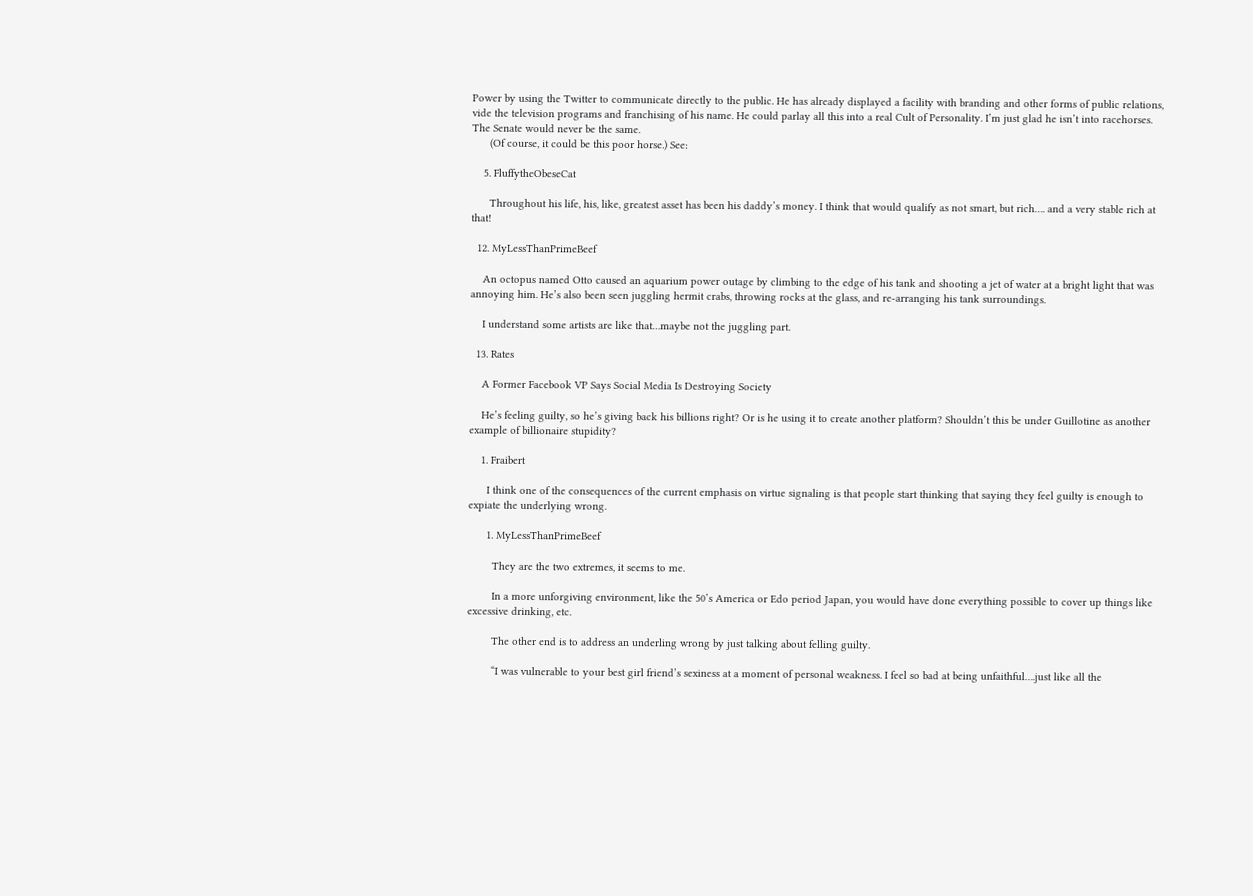Power by using the Twitter to communicate directly to the public. He has already displayed a facility with branding and other forms of public relations, vide the television programs and franchising of his name. He could parlay all this into a real Cult of Personality. I’m just glad he isn’t into racehorses. The Senate would never be the same.
      (Of course, it could be this poor horse.) See:

    5. FluffytheObeseCat

      Throughout his life, his, like, greatest asset has been his daddy’s money. I think that would qualify as not smart, but rich…. and a very stable rich at that!

  12. MyLessThanPrimeBeef

    An octopus named Otto caused an aquarium power outage by climbing to the edge of his tank and shooting a jet of water at a bright light that was annoying him. He’s also been seen juggling hermit crabs, throwing rocks at the glass, and re-arranging his tank surroundings.

    I understand some artists are like that…maybe not the juggling part.

  13. Rates

    A Former Facebook VP Says Social Media Is Destroying Society

    He’s feeling guilty, so he’s giving back his billions right? Or is he using it to create another platform? Shouldn’t this be under Guillotine as another example of billionaire stupidity?

    1. Fraibert

      I think one of the consequences of the current emphasis on virtue signaling is that people start thinking that saying they feel guilty is enough to expiate the underlying wrong.

      1. MyLessThanPrimeBeef

        They are the two extremes, it seems to me.

        In a more unforgiving environment, like the 50’s America or Edo period Japan, you would have done everything possible to cover up things like excessive drinking, etc.

        The other end is to address an underling wrong by just talking about felling guilty.

        “I was vulnerable to your best girl friend’s sexiness at a moment of personal weakness. I feel so bad at being unfaithful….just like all the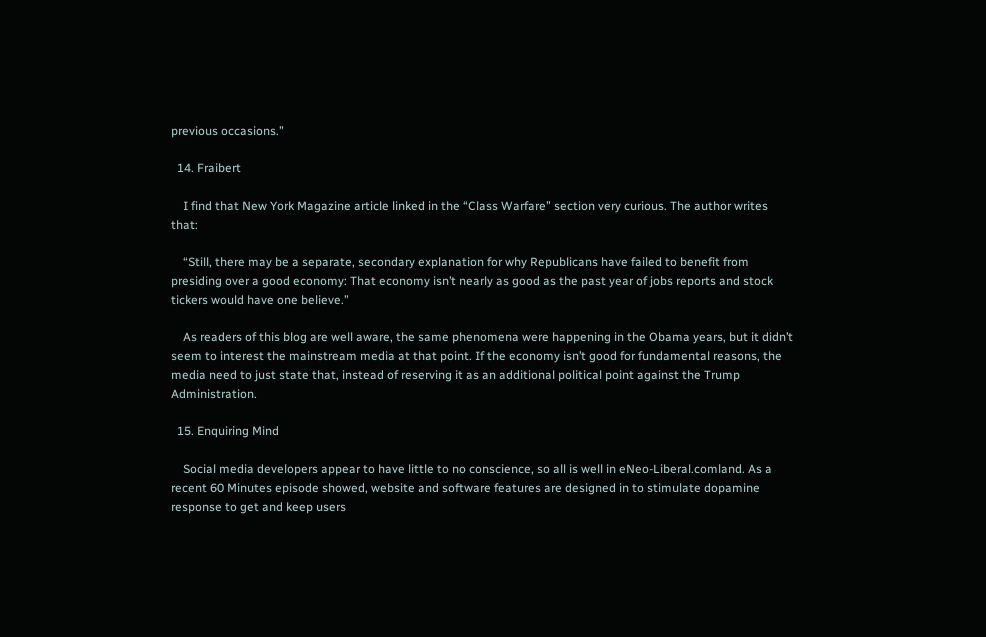previous occasions.”

  14. Fraibert

    I find that New York Magazine article linked in the “Class Warfare” section very curious. The author writes that:

    “Still, there may be a separate, secondary explanation for why Republicans have failed to benefit from presiding over a good economy: That economy isn’t nearly as good as the past year of jobs reports and stock tickers would have one believe.”

    As readers of this blog are well aware, the same phenomena were happening in the Obama years, but it didn’t seem to interest the mainstream media at that point. If the economy isn’t good for fundamental reasons, the media need to just state that, instead of reserving it as an additional political point against the Trump Administration.

  15. Enquiring Mind

    Social media developers appear to have little to no conscience, so all is well in eNeo-Liberal.comland. As a recent 60 Minutes episode showed, website and software features are designed in to stimulate dopamine response to get and keep users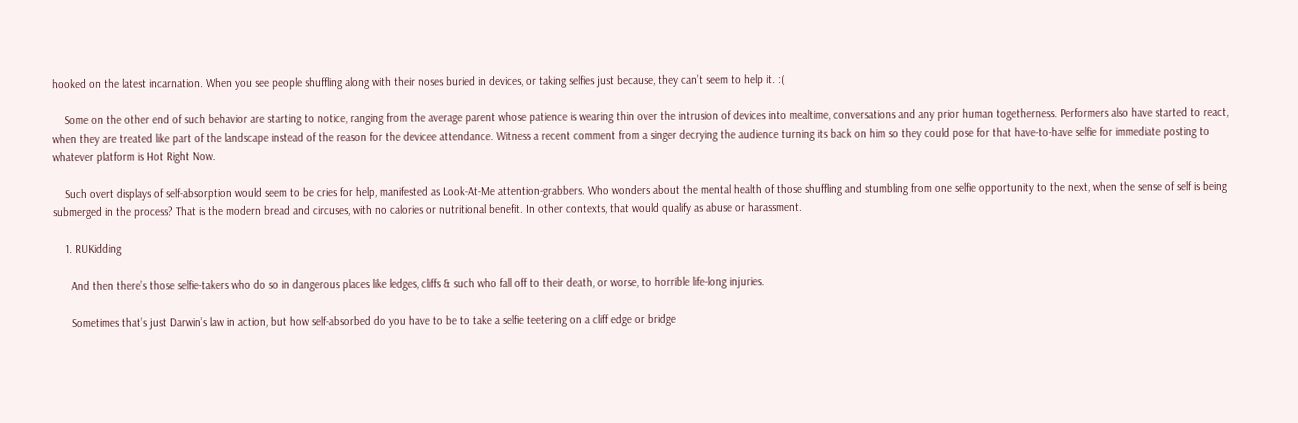hooked on the latest incarnation. When you see people shuffling along with their noses buried in devices, or taking selfies just because, they can’t seem to help it. :(

    Some on the other end of such behavior are starting to notice, ranging from the average parent whose patience is wearing thin over the intrusion of devices into mealtime, conversations and any prior human togetherness. Performers also have started to react, when they are treated like part of the landscape instead of the reason for the devicee attendance. Witness a recent comment from a singer decrying the audience turning its back on him so they could pose for that have-to-have selfie for immediate posting to whatever platform is Hot Right Now.

    Such overt displays of self-absorption would seem to be cries for help, manifested as Look-At-Me attention-grabbers. Who wonders about the mental health of those shuffling and stumbling from one selfie opportunity to the next, when the sense of self is being submerged in the process? That is the modern bread and circuses, with no calories or nutritional benefit. In other contexts, that would qualify as abuse or harassment.

    1. RUKidding

      And then there’s those selfie-takers who do so in dangerous places like ledges, cliffs & such who fall off to their death, or worse, to horrible life-long injuries.

      Sometimes that’s just Darwin’s law in action, but how self-absorbed do you have to be to take a selfie teetering on a cliff edge or bridge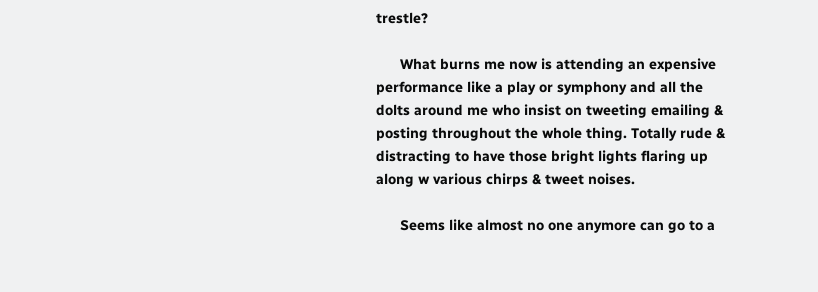trestle?

      What burns me now is attending an expensive performance like a play or symphony and all the dolts around me who insist on tweeting emailing & posting throughout the whole thing. Totally rude & distracting to have those bright lights flaring up along w various chirps & tweet noises.

      Seems like almost no one anymore can go to a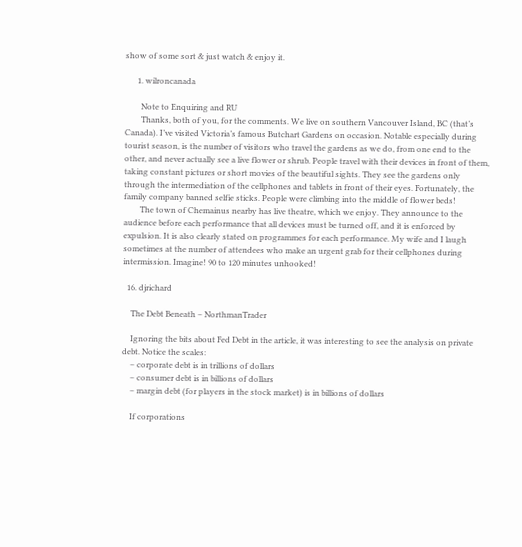show of some sort & just watch & enjoy it.

      1. wilroncanada

        Note to Enquiring and RU
        Thanks, both of you, for the comments. We live on southern Vancouver Island, BC (that’s Canada). I’ve visited Victoria’s famous Butchart Gardens on occasion. Notable especially during tourist season, is the number of visitors who travel the gardens as we do, from one end to the other, and never actually see a live flower or shrub. People travel with their devices in front of them, taking constant pictures or short movies of the beautiful sights. They see the gardens only through the intermediation of the cellphones and tablets in front of their eyes. Fortunately, the family company banned selfie sticks. People were climbing into the middle of flower beds!
        The town of Chemainus nearby has live theatre, which we enjoy. They announce to the audience before each performance that all devices must be turned off, and it is enforced by expulsion. It is also clearly stated on programmes for each performance. My wife and I laugh sometimes at the number of attendees who make an urgent grab for their cellphones during intermission. Imagine! 90 to 120 minutes unhooked!

  16. djrichard

    The Debt Beneath – NorthmanTrader

    Ignoring the bits about Fed Debt in the article, it was interesting to see the analysis on private debt. Notice the scales:
    – corporate debt is in trillions of dollars
    – consumer debt is in billions of dollars
    – margin debt (for players in the stock market) is in billions of dollars

    If corporations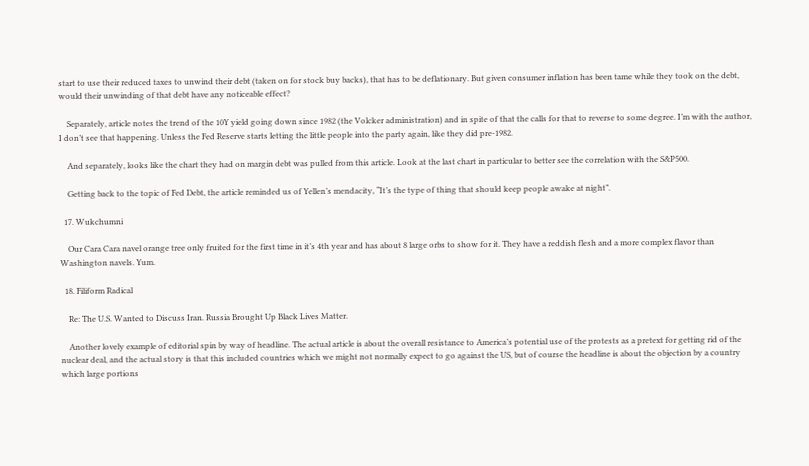start to use their reduced taxes to unwind their debt (taken on for stock buy backs), that has to be deflationary. But given consumer inflation has been tame while they took on the debt, would their unwinding of that debt have any noticeable effect?

    Separately, article notes the trend of the 10Y yield going down since 1982 (the Volcker administration) and in spite of that the calls for that to reverse to some degree. I’m with the author, I don’t see that happening. Unless the Fed Reserve starts letting the little people into the party again, like they did pre-1982.

    And separately, looks like the chart they had on margin debt was pulled from this article. Look at the last chart in particular to better see the correlation with the S&P500.

    Getting back to the topic of Fed Debt, the article reminded us of Yellen’s mendacity, “It’s the type of thing that should keep people awake at night”.

  17. Wukchumni

    Our Cara Cara navel orange tree only fruited for the first time in it’s 4th year and has about 8 large orbs to show for it. They have a reddish flesh and a more complex flavor than Washington navels. Yum.

  18. Filiform Radical

    Re: The U.S. Wanted to Discuss Iran. Russia Brought Up Black Lives Matter.

    Another lovely example of editorial spin by way of headline. The actual article is about the overall resistance to America’s potential use of the protests as a pretext for getting rid of the nuclear deal, and the actual story is that this included countries which we might not normally expect to go against the US, but of course the headline is about the objection by a country which large portions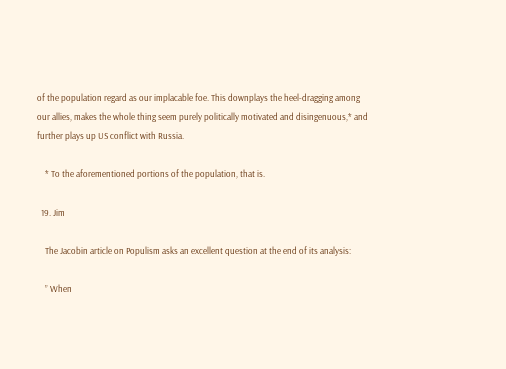of the population regard as our implacable foe. This downplays the heel-dragging among our allies, makes the whole thing seem purely politically motivated and disingenuous,* and further plays up US conflict with Russia.

    * To the aforementioned portions of the population, that is.

  19. Jim

    The Jacobin article on Populism asks an excellent question at the end of its analysis:

    ” When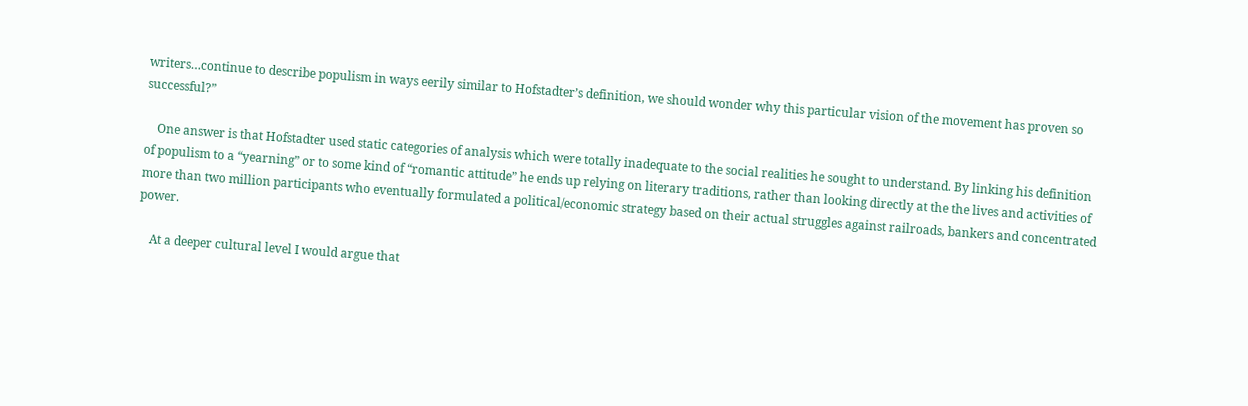writers…continue to describe populism in ways eerily similar to Hofstadter’s definition, we should wonder why this particular vision of the movement has proven so successful?”

    One answer is that Hofstadter used static categories of analysis which were totally inadequate to the social realities he sought to understand. By linking his definition of populism to a “yearning” or to some kind of “romantic attitude” he ends up relying on literary traditions, rather than looking directly at the the lives and activities of more than two million participants who eventually formulated a political/economic strategy based on their actual struggles against railroads, bankers and concentrated power.

    At a deeper cultural level I would argue that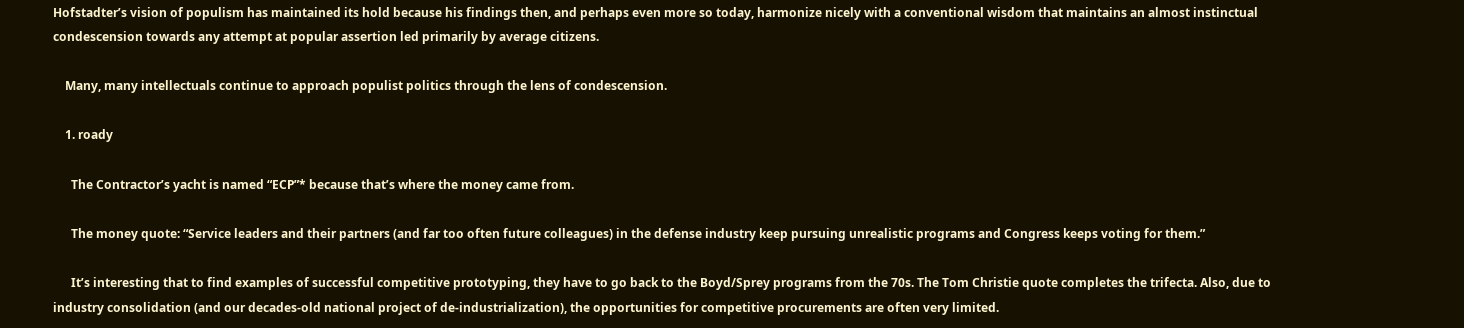Hofstadter’s vision of populism has maintained its hold because his findings then, and perhaps even more so today, harmonize nicely with a conventional wisdom that maintains an almost instinctual condescension towards any attempt at popular assertion led primarily by average citizens.

    Many, many intellectuals continue to approach populist politics through the lens of condescension.

    1. roady

      The Contractor’s yacht is named “ECP”* because that’s where the money came from.

      The money quote: “Service leaders and their partners (and far too often future colleagues) in the defense industry keep pursuing unrealistic programs and Congress keeps voting for them.”

      It’s interesting that to find examples of successful competitive prototyping, they have to go back to the Boyd/Sprey programs from the 70s. The Tom Christie quote completes the trifecta. Also, due to industry consolidation (and our decades-old national project of de-industrialization), the opportunities for competitive procurements are often very limited.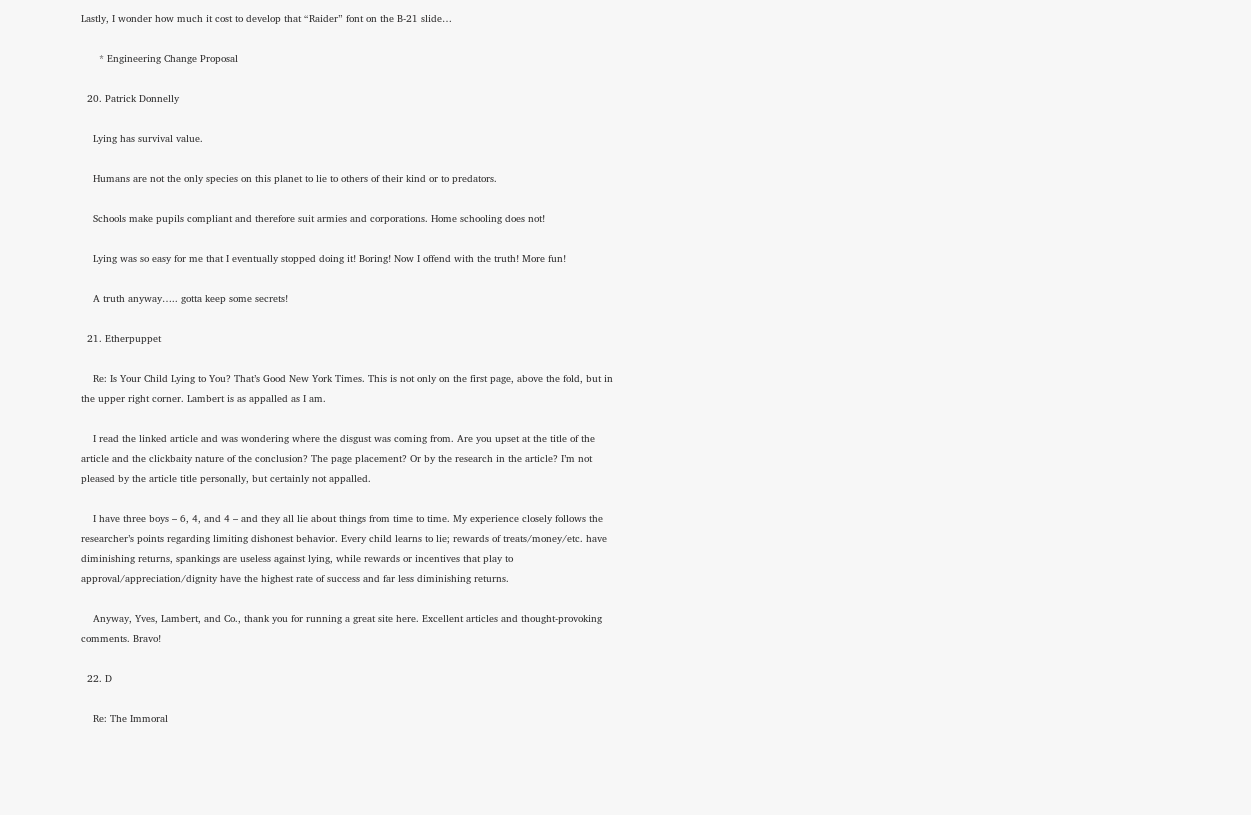Lastly, I wonder how much it cost to develop that “Raider” font on the B-21 slide…

      * Engineering Change Proposal

  20. Patrick Donnelly

    Lying has survival value.

    Humans are not the only species on this planet to lie to others of their kind or to predators.

    Schools make pupils compliant and therefore suit armies and corporations. Home schooling does not!

    Lying was so easy for me that I eventually stopped doing it! Boring! Now I offend with the truth! More fun!

    A truth anyway….. gotta keep some secrets!

  21. Etherpuppet

    Re: Is Your Child Lying to You? That’s Good New York Times. This is not only on the first page, above the fold, but in the upper right corner. Lambert is as appalled as I am.

    I read the linked article and was wondering where the disgust was coming from. Are you upset at the title of the article and the clickbaity nature of the conclusion? The page placement? Or by the research in the article? I’m not pleased by the article title personally, but certainly not appalled.

    I have three boys – 6, 4, and 4 – and they all lie about things from time to time. My experience closely follows the researcher’s points regarding limiting dishonest behavior. Every child learns to lie; rewards of treats/money/etc. have diminishing returns, spankings are useless against lying, while rewards or incentives that play to approval/appreciation/dignity have the highest rate of success and far less diminishing returns.

    Anyway, Yves, Lambert, and Co., thank you for running a great site here. Excellent articles and thought-provoking comments. Bravo!

  22. D

    Re: The Immoral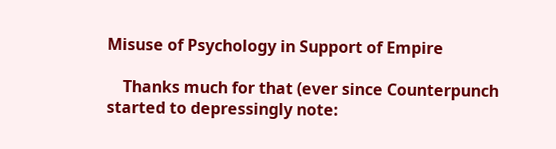Misuse of Psychology in Support of Empire

    Thanks much for that (ever since Counterpunch started to depressingly note: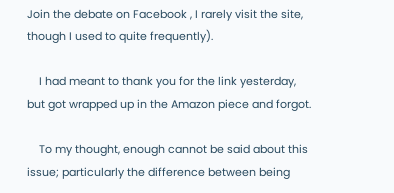Join the debate on Facebook , I rarely visit the site, though I used to quite frequently).

    I had meant to thank you for the link yesterday, but got wrapped up in the Amazon piece and forgot.

    To my thought, enough cannot be said about this issue; particularly the difference between being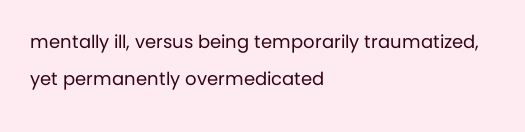mentally ill, versus being temporarily traumatized, yet permanently overmedicated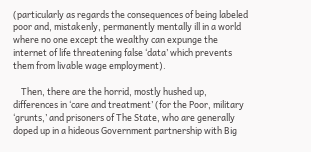(particularly as regards the consequences of being labeled poor and, mistakenly, permanently mentally ill in a world where no one except the wealthy can expunge the internet of life threatening false ‘data’ which prevents them from livable wage employment).

    Then, there are the horrid, mostly hushed up, differences in ‘care and treatment’ (for the Poor, military ‘grunts,’ and prisoners of The State, who are generally doped up in a hideous Government partnership with Big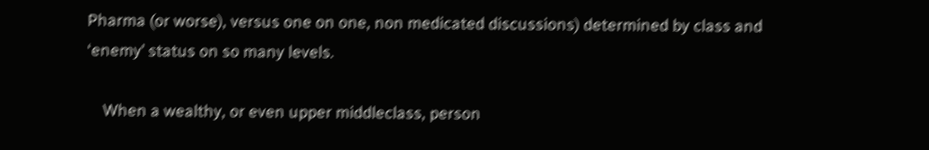Pharma (or worse), versus one on one, non medicated discussions) determined by class and ‘enemy’ status on so many levels.

    When a wealthy, or even upper middleclass, person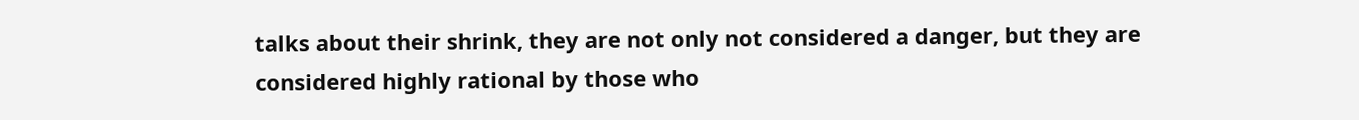talks about their shrink, they are not only not considered a danger, but they are considered highly rational by those who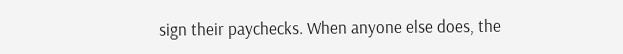sign their paychecks. When anyone else does, the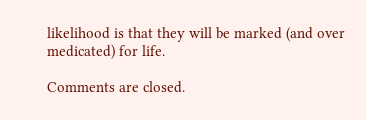likelihood is that they will be marked (and over medicated) for life.

Comments are closed.